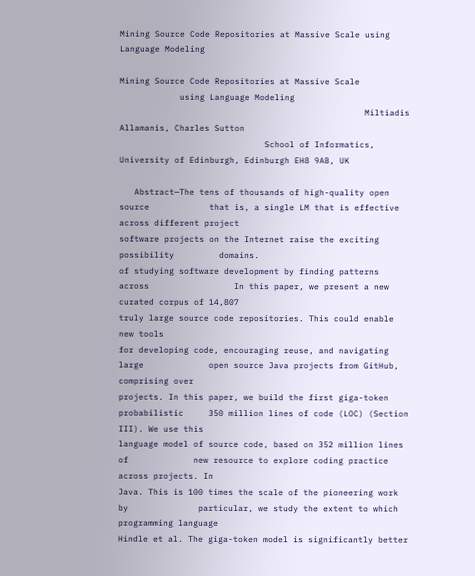Mining Source Code Repositories at Massive Scale using Language Modeling

Mining Source Code Repositories at Massive Scale
            using Language Modeling
                                                 Miltiadis Allamanis, Charles Sutton
                             School of Informatics, University of Edinburgh, Edinburgh EH8 9AB, UK

   Abstract—The tens of thousands of high-quality open source            that is, a single LM that is effective across different project
software projects on the Internet raise the exciting possibility         domains.
of studying software development by finding patterns across                 In this paper, we present a new curated corpus of 14,807
truly large source code repositories. This could enable new tools
for developing code, encouraging reuse, and navigating large             open source Java projects from GitHub, comprising over
projects. In this paper, we build the first giga-token probabilistic     350 million lines of code (LOC) (Section III). We use this
language model of source code, based on 352 million lines of             new resource to explore coding practice across projects. In
Java. This is 100 times the scale of the pioneering work by              particular, we study the extent to which programming language
Hindle et al. The giga-token model is significantly better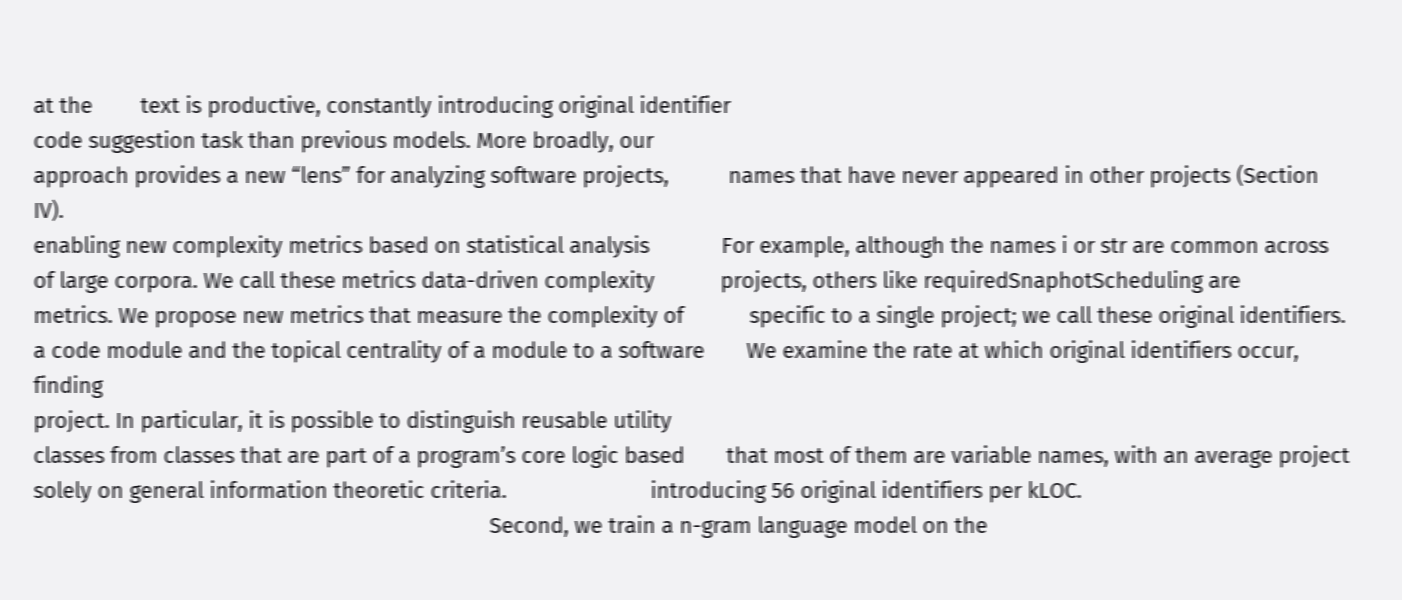at the        text is productive, constantly introducing original identifier
code suggestion task than previous models. More broadly, our
approach provides a new “lens” for analyzing software projects,          names that have never appeared in other projects (Section IV).
enabling new complexity metrics based on statistical analysis            For example, although the names i or str are common across
of large corpora. We call these metrics data-driven complexity           projects, others like requiredSnaphotScheduling are
metrics. We propose new metrics that measure the complexity of           specific to a single project; we call these original identifiers.
a code module and the topical centrality of a module to a software       We examine the rate at which original identifiers occur, finding
project. In particular, it is possible to distinguish reusable utility
classes from classes that are part of a program’s core logic based       that most of them are variable names, with an average project
solely on general information theoretic criteria.                        introducing 56 original identifiers per kLOC.
                                                                            Second, we train a n-gram language model on the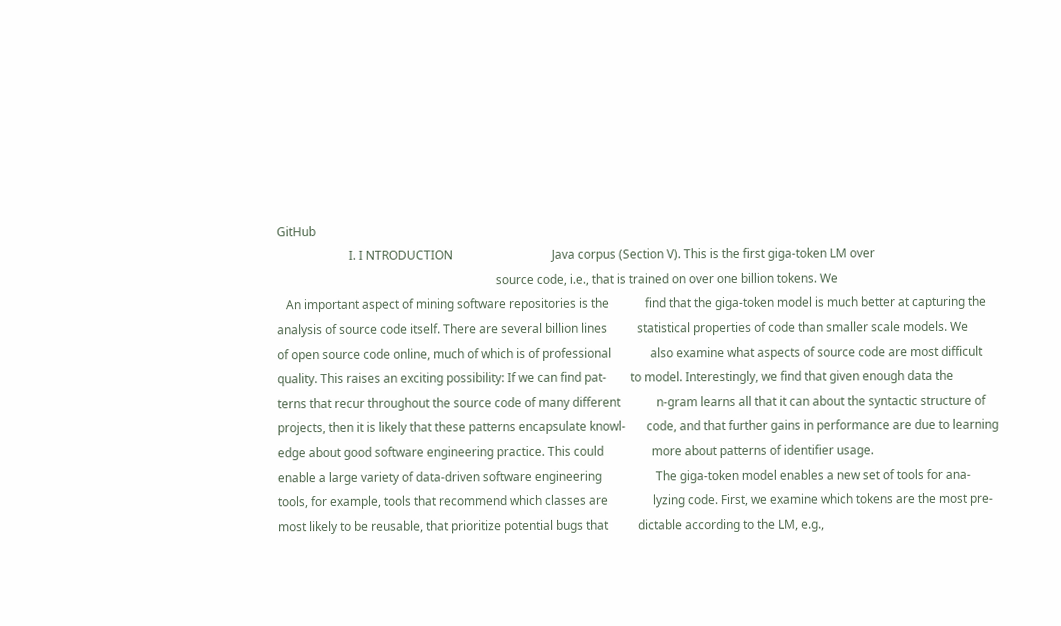GitHub
                        I. I NTRODUCTION                                 Java corpus (Section V). This is the first giga-token LM over
                                                                         source code, i.e., that is trained on over one billion tokens. We
   An important aspect of mining software repositories is the            find that the giga-token model is much better at capturing the
analysis of source code itself. There are several billion lines          statistical properties of code than smaller scale models. We
of open source code online, much of which is of professional             also examine what aspects of source code are most difficult
quality. This raises an exciting possibility: If we can find pat-        to model. Interestingly, we find that given enough data the
terns that recur throughout the source code of many different            n-gram learns all that it can about the syntactic structure of
projects, then it is likely that these patterns encapsulate knowl-       code, and that further gains in performance are due to learning
edge about good software engineering practice. This could                more about patterns of identifier usage.
enable a large variety of data-driven software engineering                  The giga-token model enables a new set of tools for ana-
tools, for example, tools that recommend which classes are               lyzing code. First, we examine which tokens are the most pre-
most likely to be reusable, that prioritize potential bugs that          dictable according to the LM, e.g.,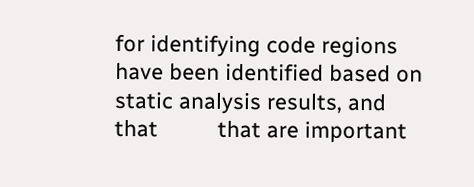for identifying code regions
have been identified based on static analysis results, and that          that are important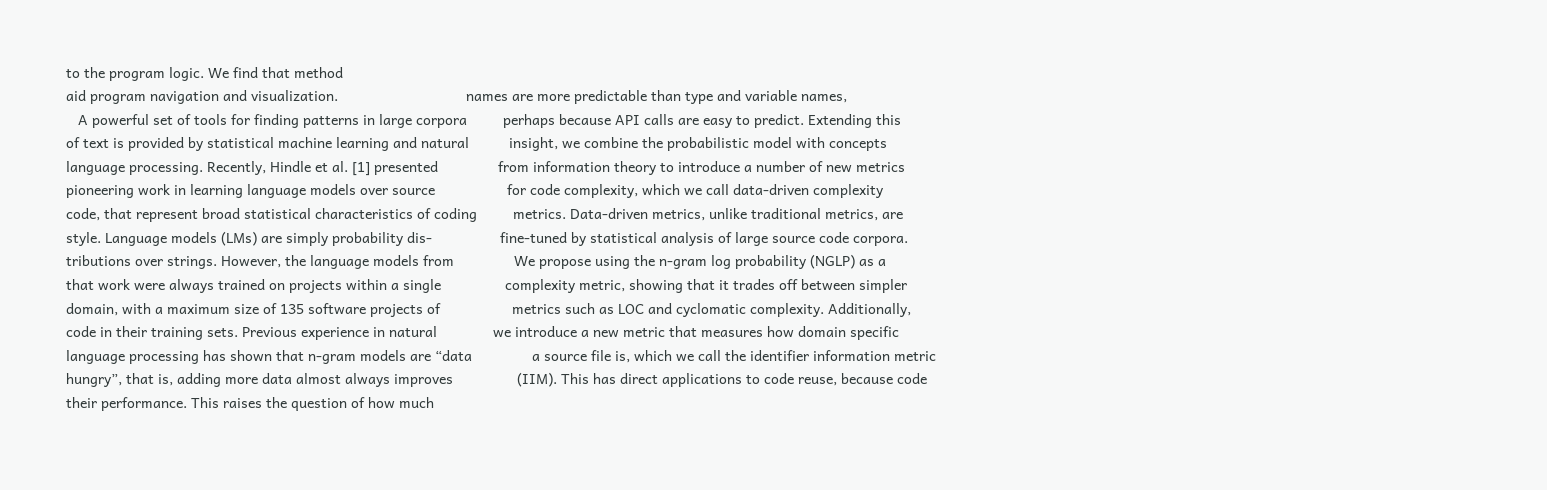to the program logic. We find that method
aid program navigation and visualization.                                names are more predictable than type and variable names,
   A powerful set of tools for finding patterns in large corpora         perhaps because API calls are easy to predict. Extending this
of text is provided by statistical machine learning and natural          insight, we combine the probabilistic model with concepts
language processing. Recently, Hindle et al. [1] presented               from information theory to introduce a number of new metrics
pioneering work in learning language models over source                  for code complexity, which we call data-driven complexity
code, that represent broad statistical characteristics of coding         metrics. Data-driven metrics, unlike traditional metrics, are
style. Language models (LMs) are simply probability dis-                 fine-tuned by statistical analysis of large source code corpora.
tributions over strings. However, the language models from               We propose using the n-gram log probability (NGLP) as a
that work were always trained on projects within a single                complexity metric, showing that it trades off between simpler
domain, with a maximum size of 135 software projects of                  metrics such as LOC and cyclomatic complexity. Additionally,
code in their training sets. Previous experience in natural              we introduce a new metric that measures how domain specific
language processing has shown that n-gram models are “data               a source file is, which we call the identifier information metric
hungry”, that is, adding more data almost always improves                (IIM). This has direct applications to code reuse, because code
their performance. This raises the question of how much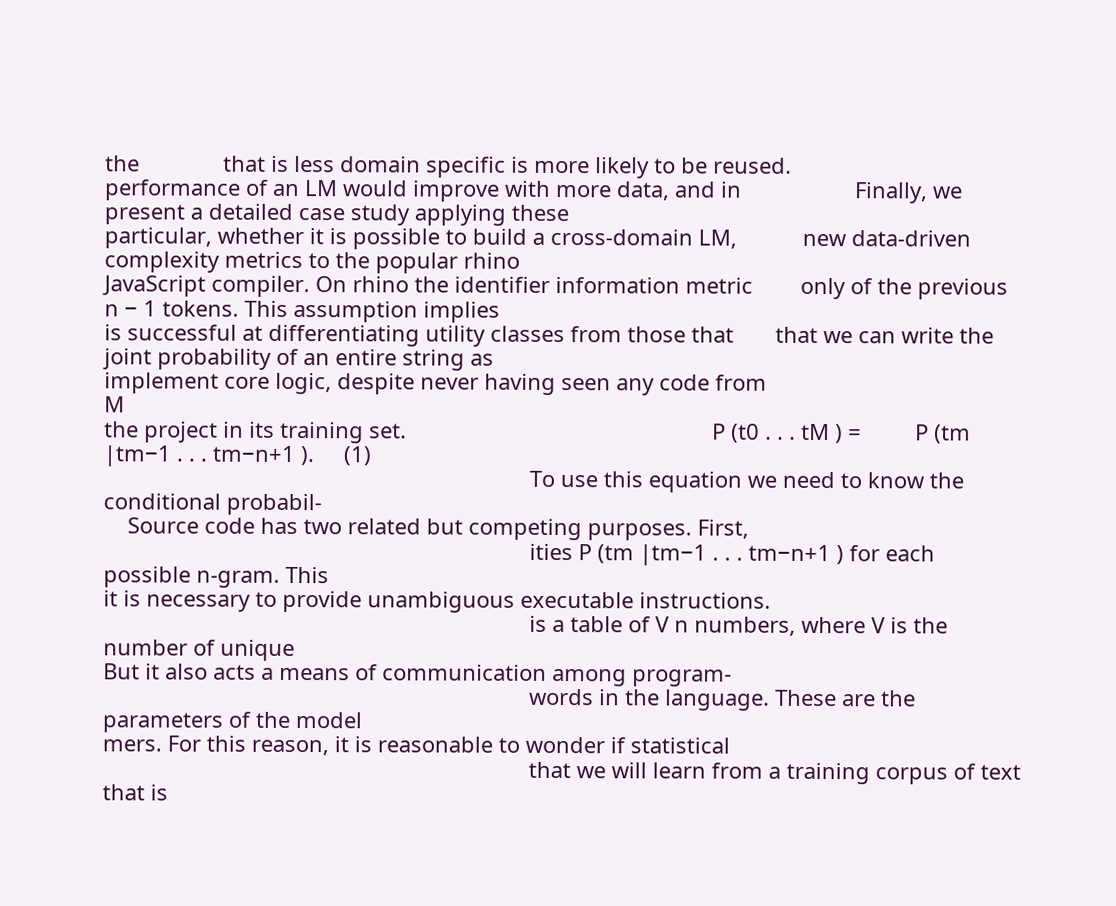the              that is less domain specific is more likely to be reused.
performance of an LM would improve with more data, and in                   Finally, we present a detailed case study applying these
particular, whether it is possible to build a cross-domain LM,           new data-driven complexity metrics to the popular rhino
JavaScript compiler. On rhino the identifier information metric        only of the previous n − 1 tokens. This assumption implies
is successful at differentiating utility classes from those that       that we can write the joint probability of an entire string as
implement core logic, despite never having seen any code from                                           M
the project in its training set.                                                   P (t0 . . . tM ) =         P (tm |tm−1 . . . tm−n+1 ).     (1)
                                                                       To use this equation we need to know the conditional probabil-
    Source code has two related but competing purposes. First,
                                                                       ities P (tm |tm−1 . . . tm−n+1 ) for each possible n-gram. This
it is necessary to provide unambiguous executable instructions.
                                                                       is a table of V n numbers, where V is the number of unique
But it also acts a means of communication among program-
                                                                       words in the language. These are the parameters of the model
mers. For this reason, it is reasonable to wonder if statistical
                                                                       that we will learn from a training corpus of text that is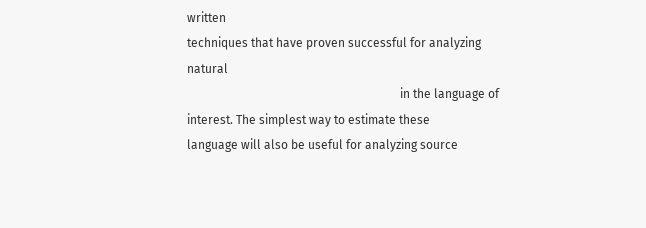written
techniques that have proven successful for analyzing natural
                                                                       in the language of interest. The simplest way to estimate these
language will also be useful for analyzing source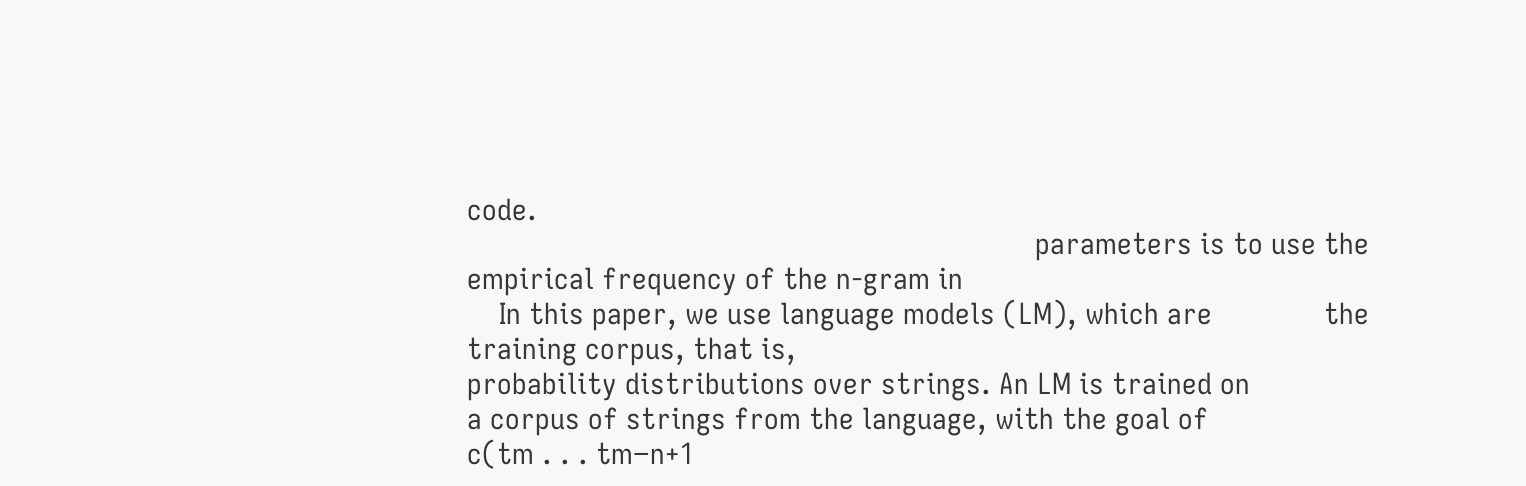code.
                                                                       parameters is to use the empirical frequency of the n-gram in
    In this paper, we use language models (LM), which are              the training corpus, that is,
probability distributions over strings. An LM is trained on
a corpus of strings from the language, with the goal of                                                              c(tm . . . tm−n+1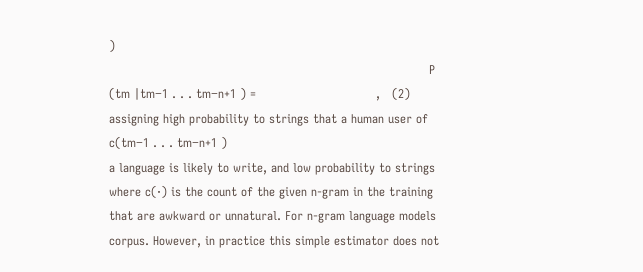)
                                                                                P (tm |tm−1 . . . tm−n+1 ) =                              ,   (2)
assigning high probability to strings that a human user of                                                          c(tm−1 . . . tm−n+1 )
a language is likely to write, and low probability to strings          where c(·) is the count of the given n-gram in the training
that are awkward or unnatural. For n-gram language models              corpus. However, in practice this simple estimator does not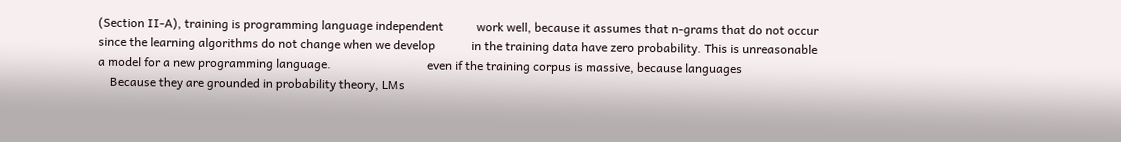(Section II-A), training is programming language independent           work well, because it assumes that n-grams that do not occur
since the learning algorithms do not change when we develop            in the training data have zero probability. This is unreasonable
a model for a new programming language.                                even if the training corpus is massive, because languages
    Because they are grounded in probability theory, LMs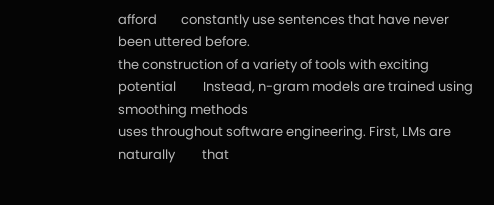afford        constantly use sentences that have never been uttered before.
the construction of a variety of tools with exciting potential         Instead, n-gram models are trained using smoothing methods
uses throughout software engineering. First, LMs are naturally         that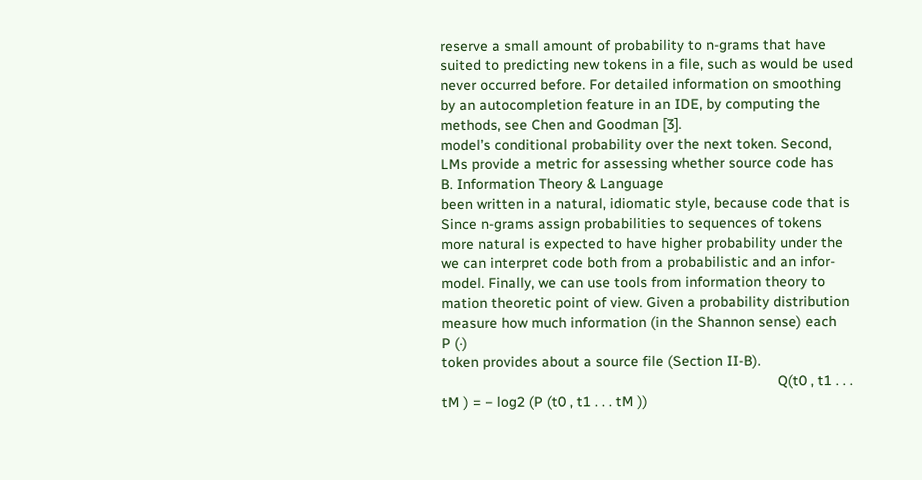reserve a small amount of probability to n-grams that have
suited to predicting new tokens in a file, such as would be used       never occurred before. For detailed information on smoothing
by an autocompletion feature in an IDE, by computing the               methods, see Chen and Goodman [3].
model’s conditional probability over the next token. Second,
LMs provide a metric for assessing whether source code has             B. Information Theory & Language
been written in a natural, idiomatic style, because code that is          Since n-grams assign probabilities to sequences of tokens
more natural is expected to have higher probability under the          we can interpret code both from a probabilistic and an infor-
model. Finally, we can use tools from information theory to            mation theoretic point of view. Given a probability distribution
measure how much information (in the Shannon sense) each               P (·)
token provides about a source file (Section II-B).
                                                                                    Q(t0 , t1 . . . tM ) = − log2 (P (t0 , t1 . . . tM ))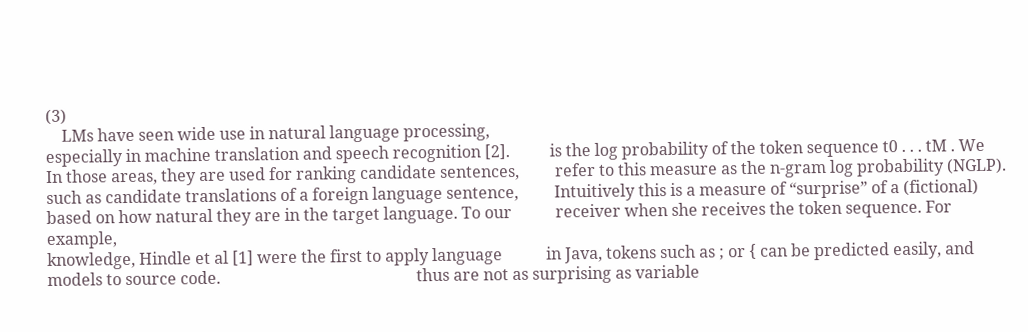(3)
    LMs have seen wide use in natural language processing,
especially in machine translation and speech recognition [2].          is the log probability of the token sequence t0 . . . tM . We
In those areas, they are used for ranking candidate sentences,         refer to this measure as the n-gram log probability (NGLP).
such as candidate translations of a foreign language sentence,         Intuitively this is a measure of “surprise” of a (fictional)
based on how natural they are in the target language. To our           receiver when she receives the token sequence. For example,
knowledge, Hindle et al [1] were the first to apply language           in Java, tokens such as ; or { can be predicted easily, and
models to source code.                                                 thus are not as surprising as variable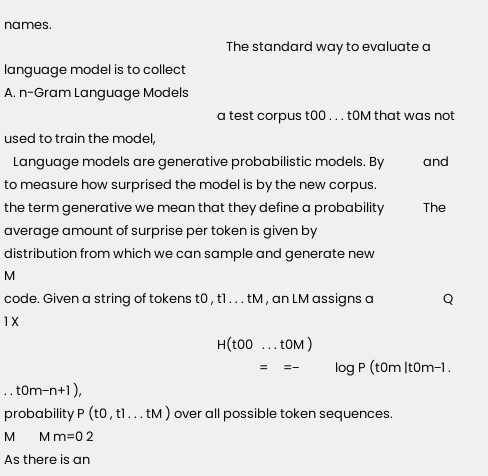names.
                                                                          The standard way to evaluate a language model is to collect
A. n-Gram Language Models
                                                                       a test corpus t00 . . . t0M that was not used to train the model,
   Language models are generative probabilistic models. By             and to measure how surprised the model is by the new corpus.
the term generative we mean that they define a probability             The average amount of surprise per token is given by
distribution from which we can sample and generate new                                               M
code. Given a string of tokens t0 , t1 . . . tM , an LM assigns a                       Q        1 X
                                                                       H(t00   . . . t0M )
                                                                                     =     =−            log P (t0m |t0m−1 . . . t0m−n+1 ),
probability P (t0 , t1 . . . tM ) over all possible token sequences.                    M        M m=0 2
As there is an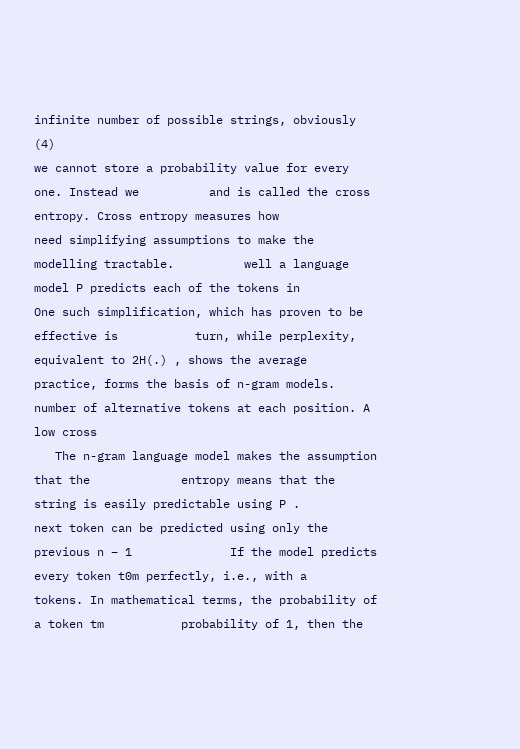infinite number of possible strings, obviously                                                                          (4)
we cannot store a probability value for every one. Instead we          and is called the cross entropy. Cross entropy measures how
need simplifying assumptions to make the modelling tractable.          well a language model P predicts each of the tokens in
One such simplification, which has proven to be effective is           turn, while perplexity, equivalent to 2H(.) , shows the average
practice, forms the basis of n-gram models.                            number of alternative tokens at each position. A low cross
   The n-gram language model makes the assumption that the             entropy means that the string is easily predictable using P .
next token can be predicted using only the previous n − 1              If the model predicts every token t0m perfectly, i.e., with a
tokens. In mathematical terms, the probability of a token tm           probability of 1, then the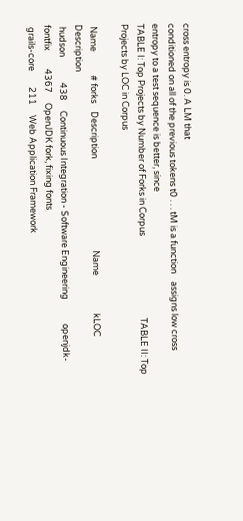cross entropy is 0. A LM that
conditioned on all of the previous tokens t0 . . . tM is a function    assigns low cross entropy to a test sequence is better, since
TABLE I: Top Projects by Number of Forks in Corpus                                         TABLE II: Top Projects by LOC in Corpus

 Name            # forks    Description                                              Name                   kLOC      Description
 hudson             438     Continuous Integration - Software Engineering            openjdk-fontfix         4367     OpenJDK fork, fixing fonts
 grails-core        211     Web Application Framework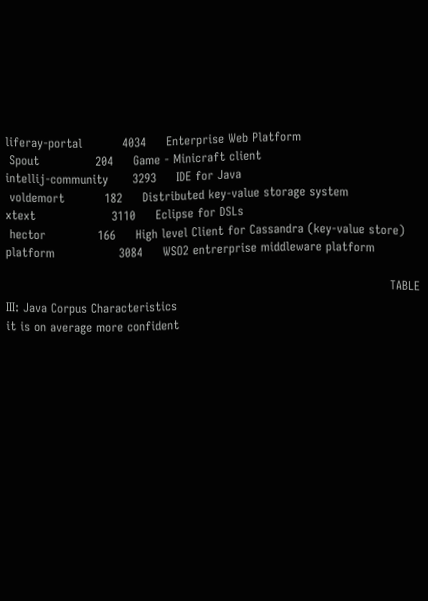liferay-portal          4034     Enterprise Web Platform
 Spout              204     Game - Minicraft client                                  intellij-community      3293     IDE for Java
 voldemort          182     Distributed key-value storage system                     xtext                   3110     Eclipse for DSLs
 hector             166     High level Client for Cassandra (key-value store)        platform                3084     WSO2 entrerprise middleware platform

                                                                                                TABLE III: Java Corpus Characteristics
it is on average more confident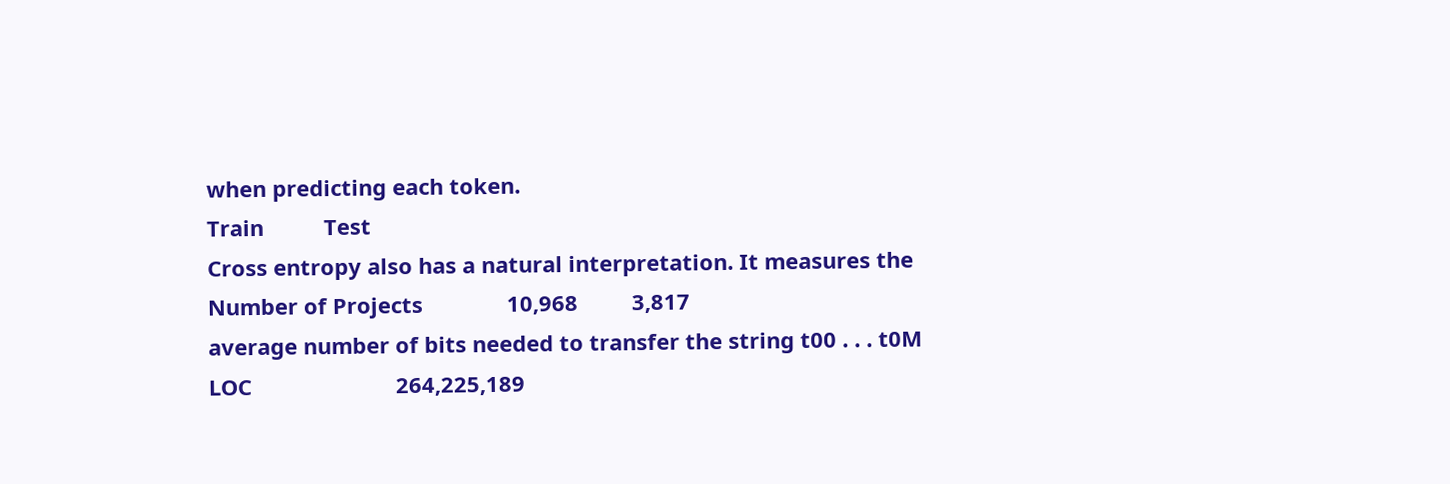when predicting each token.                                                                    Train          Test
Cross entropy also has a natural interpretation. It measures the                              Number of Projects              10,968         3,817
average number of bits needed to transfer the string t00 . . . t0M                            LOC                        264,225,189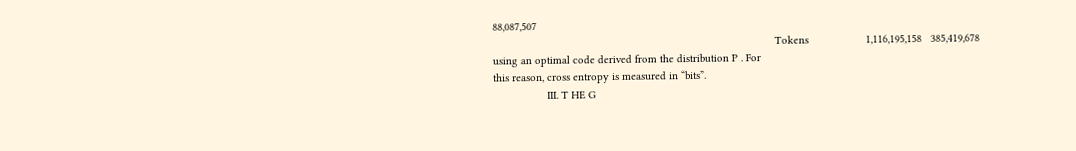88,087,507
                                                                                              Tokens                   1,116,195,158   385,419,678
using an optimal code derived from the distribution P . For
this reason, cross entropy is measured in “bits”.
                  III. T HE G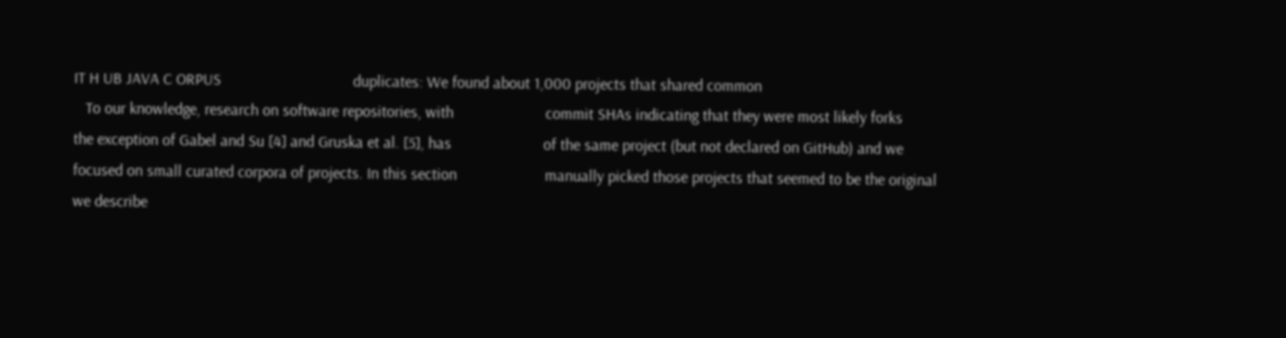IT H UB JAVA C ORPUS                                 duplicates: We found about 1,000 projects that shared common
   To our knowledge, research on software repositories, with                       commit SHAs indicating that they were most likely forks
the exception of Gabel and Su [4] and Gruska et al. [5], has                       of the same project (but not declared on GitHub) and we
focused on small curated corpora of projects. In this section                      manually picked those projects that seemed to be the original
we describe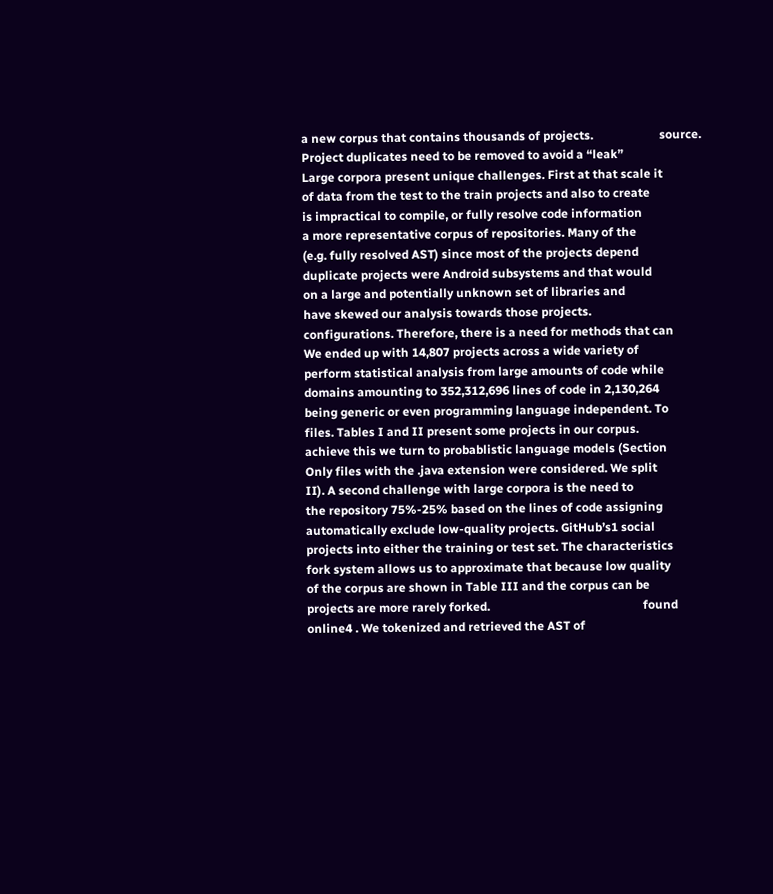a new corpus that contains thousands of projects.                      source. Project duplicates need to be removed to avoid a “leak”
Large corpora present unique challenges. First at that scale it                    of data from the test to the train projects and also to create
is impractical to compile, or fully resolve code information                       a more representative corpus of repositories. Many of the
(e.g. fully resolved AST) since most of the projects depend                        duplicate projects were Android subsystems and that would
on a large and potentially unknown set of libraries and                            have skewed our analysis towards those projects.
configurations. Therefore, there is a need for methods that can                       We ended up with 14,807 projects across a wide variety of
perform statistical analysis from large amounts of code while                      domains amounting to 352,312,696 lines of code in 2,130,264
being generic or even programming language independent. To                         files. Tables I and II present some projects in our corpus.
achieve this we turn to probablistic language models (Section                      Only files with the .java extension were considered. We split
II). A second challenge with large corpora is the need to                          the repository 75%-25% based on the lines of code assigning
automatically exclude low-quality projects. GitHub’s1 social                       projects into either the training or test set. The characteristics
fork system allows us to approximate that because low quality                      of the corpus are shown in Table III and the corpus can be
projects are more rarely forked.                                                   found online4 . We tokenized and retrieved the AST of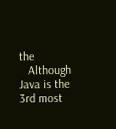the
   Although Java is the 3rd most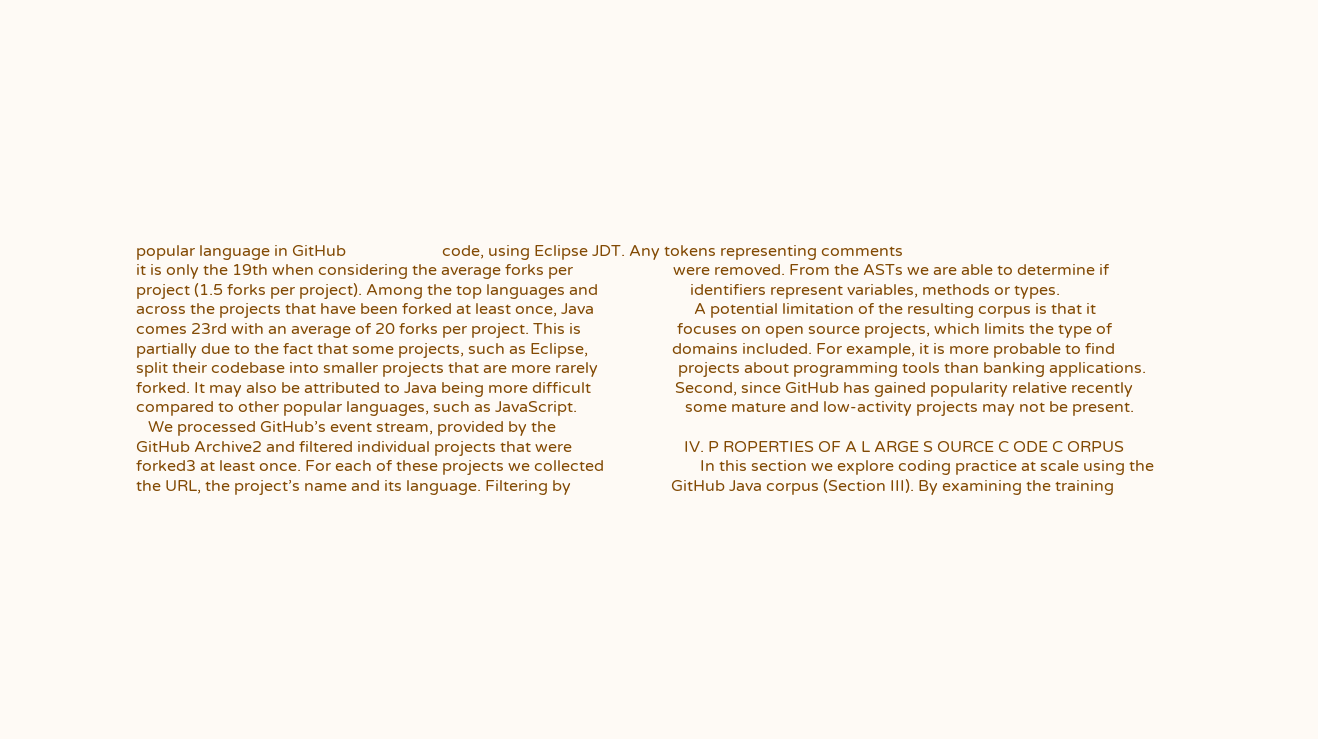popular language in GitHub                        code, using Eclipse JDT. Any tokens representing comments
it is only the 19th when considering the average forks per                         were removed. From the ASTs we are able to determine if
project (1.5 forks per project). Among the top languages and                       identifiers represent variables, methods or types.
across the projects that have been forked at least once, Java                         A potential limitation of the resulting corpus is that it
comes 23rd with an average of 20 forks per project. This is                        focuses on open source projects, which limits the type of
partially due to the fact that some projects, such as Eclipse,                     domains included. For example, it is more probable to find
split their codebase into smaller projects that are more rarely                    projects about programming tools than banking applications.
forked. It may also be attributed to Java being more difficult                     Second, since GitHub has gained popularity relative recently
compared to other popular languages, such as JavaScript.                           some mature and low-activity projects may not be present.
   We processed GitHub’s event stream, provided by the
GitHub Archive2 and filtered individual projects that were                            IV. P ROPERTIES OF A L ARGE S OURCE C ODE C ORPUS
forked3 at least once. For each of these projects we collected                        In this section we explore coding practice at scale using the
the URL, the project’s name and its language. Filtering by                         GitHub Java corpus (Section III). By examining the training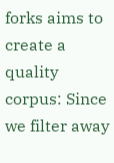forks aims to create a quality corpus: Since we filter away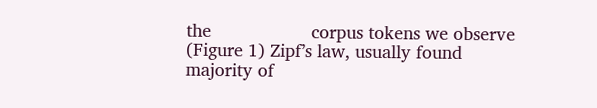the                    corpus tokens we observe (Figure 1) Zipf’s law, usually found
majority of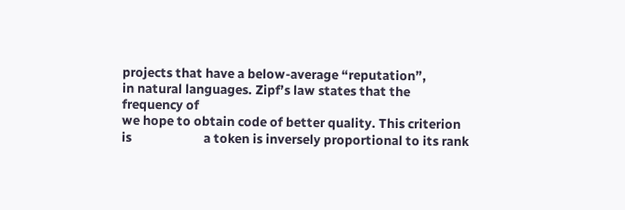projects that have a below-average “reputation”,                       in natural languages. Zipf’s law states that the frequency of
we hope to obtain code of better quality. This criterion is                        a token is inversely proportional to its rank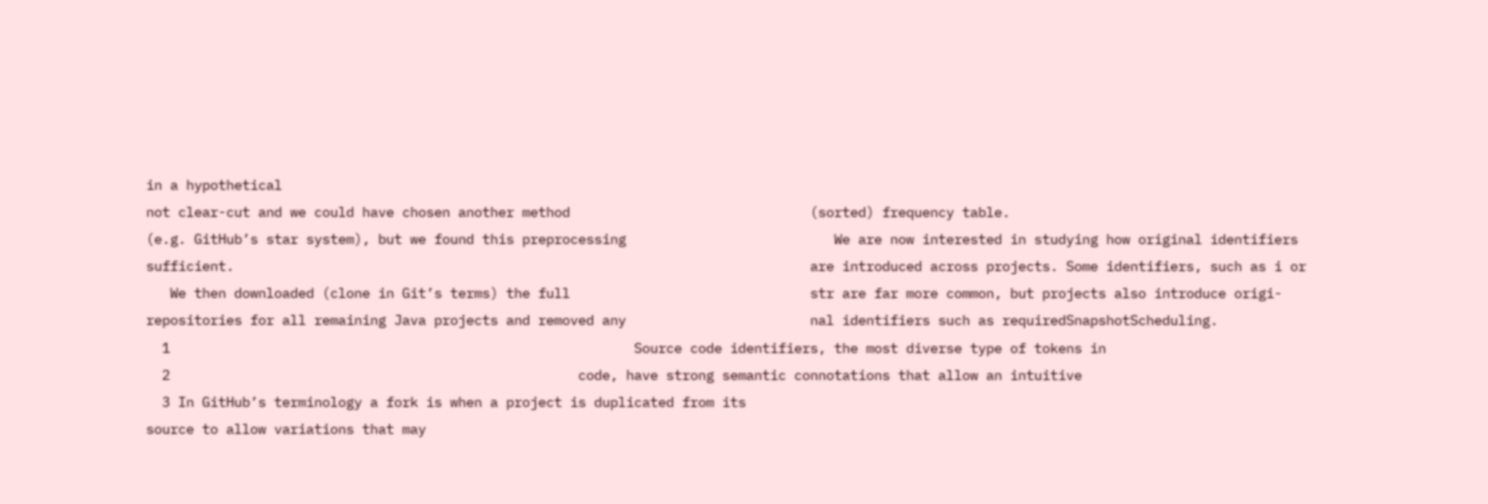in a hypothetical
not clear-cut and we could have chosen another method                              (sorted) frequency table.
(e.g. GitHub’s star system), but we found this preprocessing                          We are now interested in studying how original identifiers
sufficient.                                                                        are introduced across projects. Some identifiers, such as i or
   We then downloaded (clone in Git’s terms) the full                              str are far more common, but projects also introduce origi-
repositories for all remaining Java projects and removed any                       nal identifiers such as requiredSnapshotScheduling.
  1                                                          Source code identifiers, the most diverse type of tokens in
  2                                                   code, have strong semantic connotations that allow an intuitive
  3 In GitHub’s terminology a fork is when a project is duplicated from its
source to allow variations that may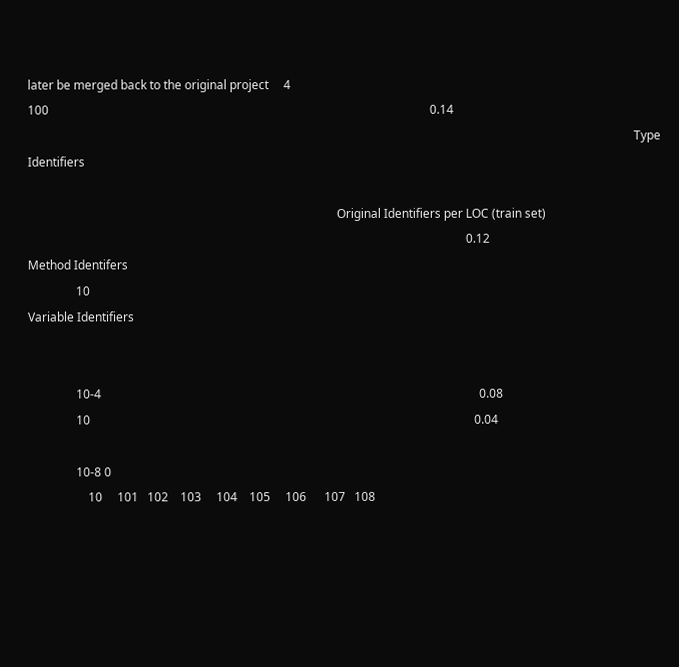later be merged back to the original project     4
100                                                                                                                               0.14
                                                                                                                                                                                                          Type Identifiers

                                                                                                       Original Identifiers per LOC (train set)
                                                                                                                                                  0.12                                                    Method Identifers
                10                                                                                                                                                                                        Variable Identifiers


                10-4                                                                                                                              0.08
                10                                                                                                                                0.04

                10-8 0
                    10     101   102    103     104    105     106      107   108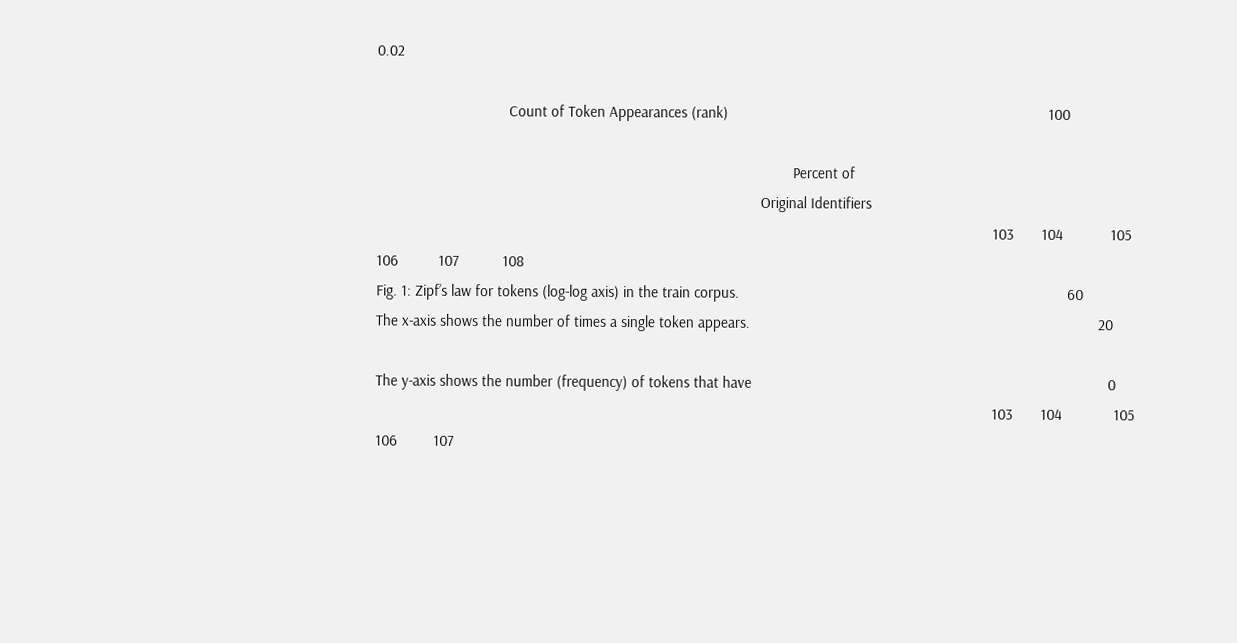0.02

                                 Count of Token Appearances (rank)                                                                                100

                                                                                                        Percent of
                                                                                                Original Identifiers
                                                                                                                                                          103       104            105           106          107           108
Fig. 1: Zipf’s law for tokens (log-log axis) in the train corpus.                                                                                  60
The x-axis shows the number of times a single token appears.                                                                                       20

The y-axis shows the number (frequency) of tokens that have                                                                                         0
                                                                                                                                                          103       104             105           106         107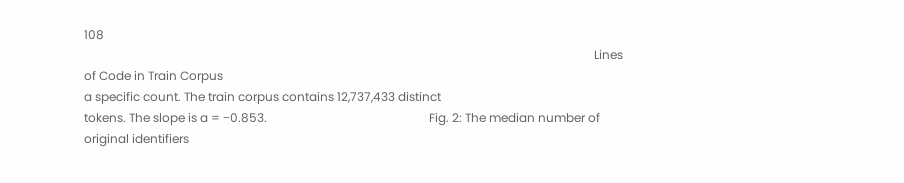108
                                                                                                                                                                          Lines of Code in Train Corpus
a specific count. The train corpus contains 12,737,433 distinct
tokens. The slope is a = −0.853.                                                      Fig. 2: The median number of original identifiers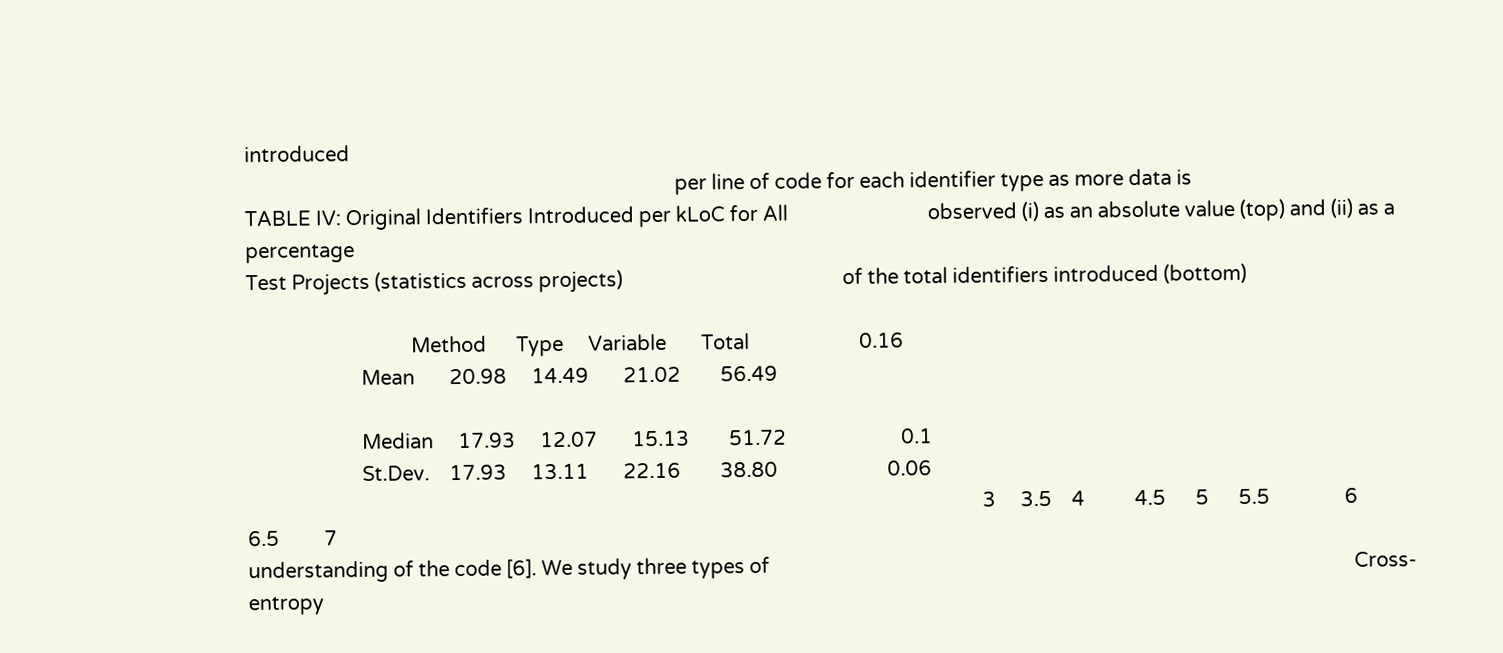introduced
                                                                                      per line of code for each identifier type as more data is
TABLE IV: Original Identifiers Introduced per kLoC for All                            observed (i) as an absolute value (top) and (ii) as a percentage
Test Projects (statistics across projects)                                            of the total identifiers introduced (bottom)

                                 Method      Type     Variable       Total                      0.16
                       Mean       20.98     14.49       21.02        56.49

                       Median     17.93     12.07       15.13        51.72                       0.1
                       St.Dev.    17.93     13.11       22.16        38.80                      0.06
                                                                                                                                                   3     3.5    4          4.5      5      5.5               6        6.5         7
understanding of the code [6]. We study three types of                                                                                                                     Cross-entropy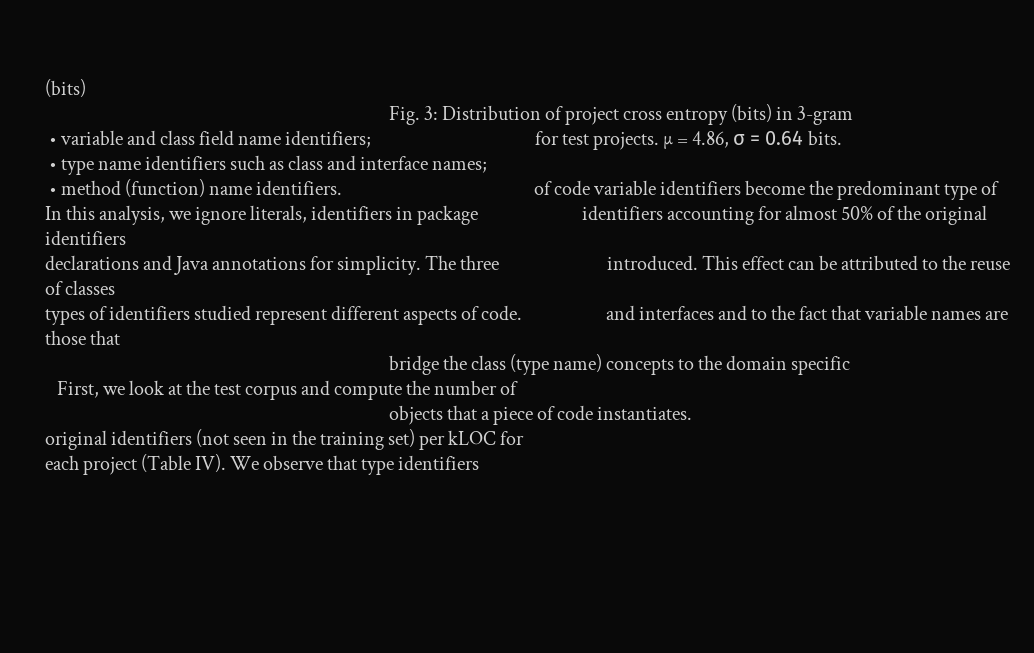(bits)
                                                                                      Fig. 3: Distribution of project cross entropy (bits) in 3-gram
 • variable and class field name identifiers;                                         for test projects. µ = 4.86, σ = 0.64 bits.
 • type name identifiers such as class and interface names;
 • method (function) name identifiers.                                                of code variable identifiers become the predominant type of
In this analysis, we ignore literals, identifiers in package                          identifiers accounting for almost 50% of the original identifiers
declarations and Java annotations for simplicity. The three                           introduced. This effect can be attributed to the reuse of classes
types of identifiers studied represent different aspects of code.                     and interfaces and to the fact that variable names are those that
                                                                                      bridge the class (type name) concepts to the domain specific
   First, we look at the test corpus and compute the number of
                                                                                      objects that a piece of code instantiates.
original identifiers (not seen in the training set) per kLOC for
each project (Table IV). We observe that type identifiers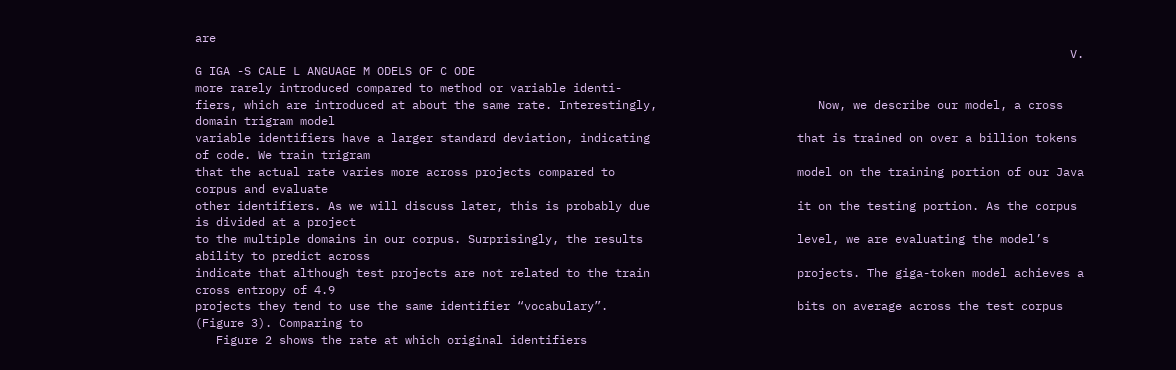are
                                                                                                                             V. G IGA -S CALE L ANGUAGE M ODELS OF C ODE
more rarely introduced compared to method or variable identi-
fiers, which are introduced at about the same rate. Interestingly,                       Now, we describe our model, a cross domain trigram model
variable identifiers have a larger standard deviation, indicating                     that is trained on over a billion tokens of code. We train trigram
that the actual rate varies more across projects compared to                          model on the training portion of our Java corpus and evaluate
other identifiers. As we will discuss later, this is probably due                     it on the testing portion. As the corpus is divided at a project
to the multiple domains in our corpus. Surprisingly, the results                      level, we are evaluating the model’s ability to predict across
indicate that although test projects are not related to the train                     projects. The giga-token model achieves a cross entropy of 4.9
projects they tend to use the same identifier “vocabulary”.                           bits on average across the test corpus (Figure 3). Comparing to
   Figure 2 shows the rate at which original identifiers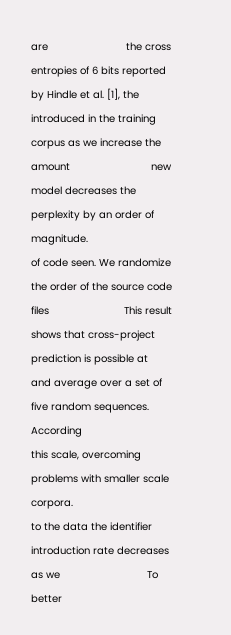are                          the cross entropies of 6 bits reported by Hindle et al. [1], the
introduced in the training corpus as we increase the amount                           new model decreases the perplexity by an order of magnitude.
of code seen. We randomize the order of the source code files                         This result shows that cross-project prediction is possible at
and average over a set of five random sequences. According                            this scale, overcoming problems with smaller scale corpora.
to the data the identifier introduction rate decreases as we                             To better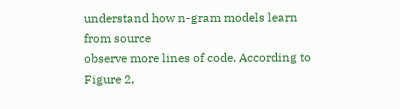understand how n-gram models learn from source
observe more lines of code. According to Figure 2,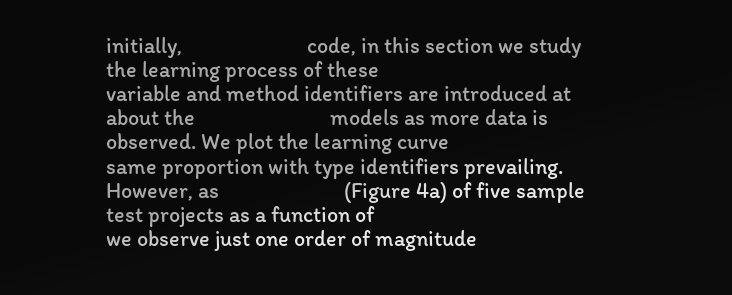initially,                         code, in this section we study the learning process of these
variable and method identifiers are introduced at about the                           models as more data is observed. We plot the learning curve
same proportion with type identifiers prevailing. However, as                         (Figure 4a) of five sample test projects as a function of
we observe just one order of magnitude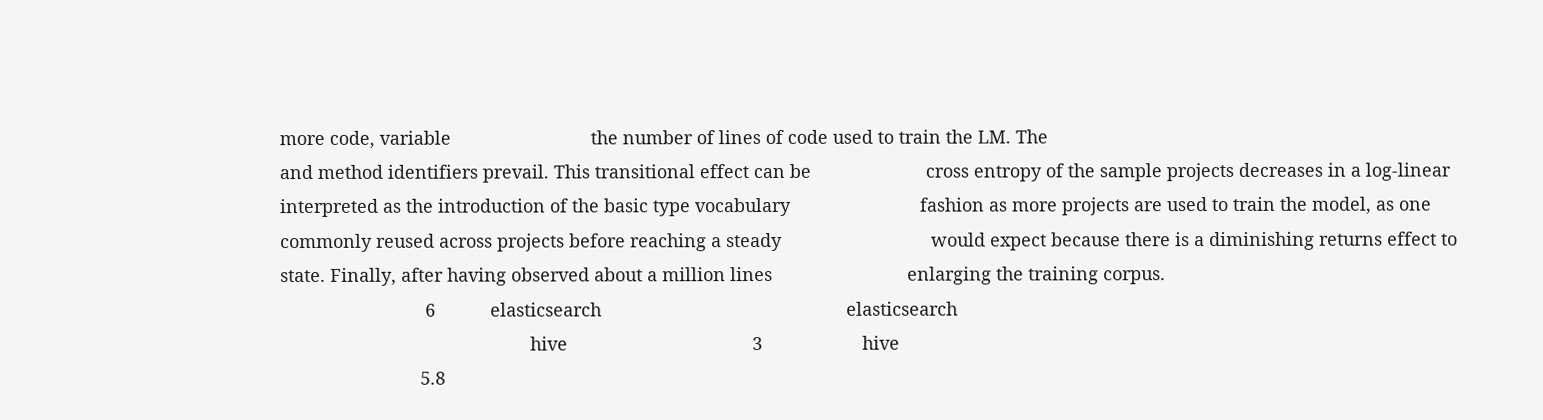more code, variable                            the number of lines of code used to train the LM. The
and method identifiers prevail. This transitional effect can be                       cross entropy of the sample projects decreases in a log-linear
interpreted as the introduction of the basic type vocabulary                          fashion as more projects are used to train the model, as one
commonly reused across projects before reaching a steady                              would expect because there is a diminishing returns effect to
state. Finally, after having observed about a million lines                           enlarging the training corpus.
                             6           elasticsearch                                                 elasticsearch
                                                  hive                                     3                    hive
                            5.8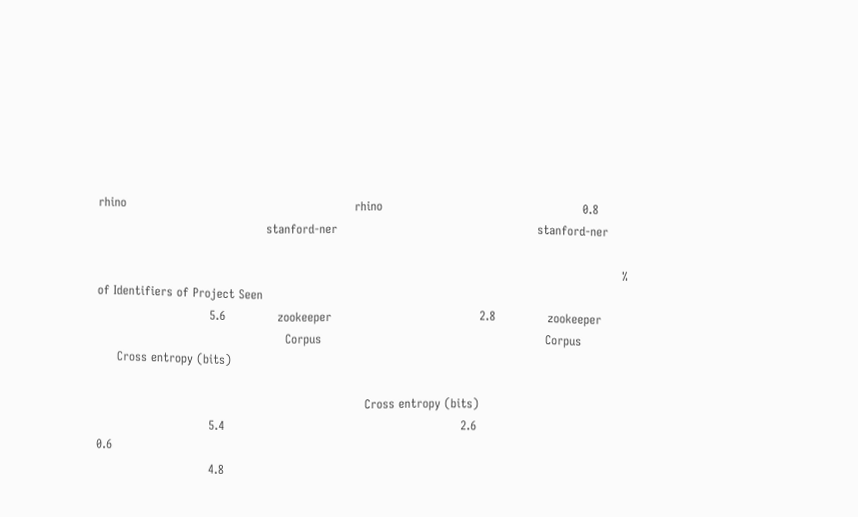rhino                                                         rhino                                                  0.8
                                          stanford-ner                                                  stanford-ner

                                                                                                                                   % of Identifiers of Project Seen
                            5.6             zookeeper                                     2.8             zookeeper
                                               Corpus                                                        Corpus
     Cross entropy (bits)

                                                                   Cross entropy (bits)
                            5.4                                                           2.6                                                                         0.6
                            4.8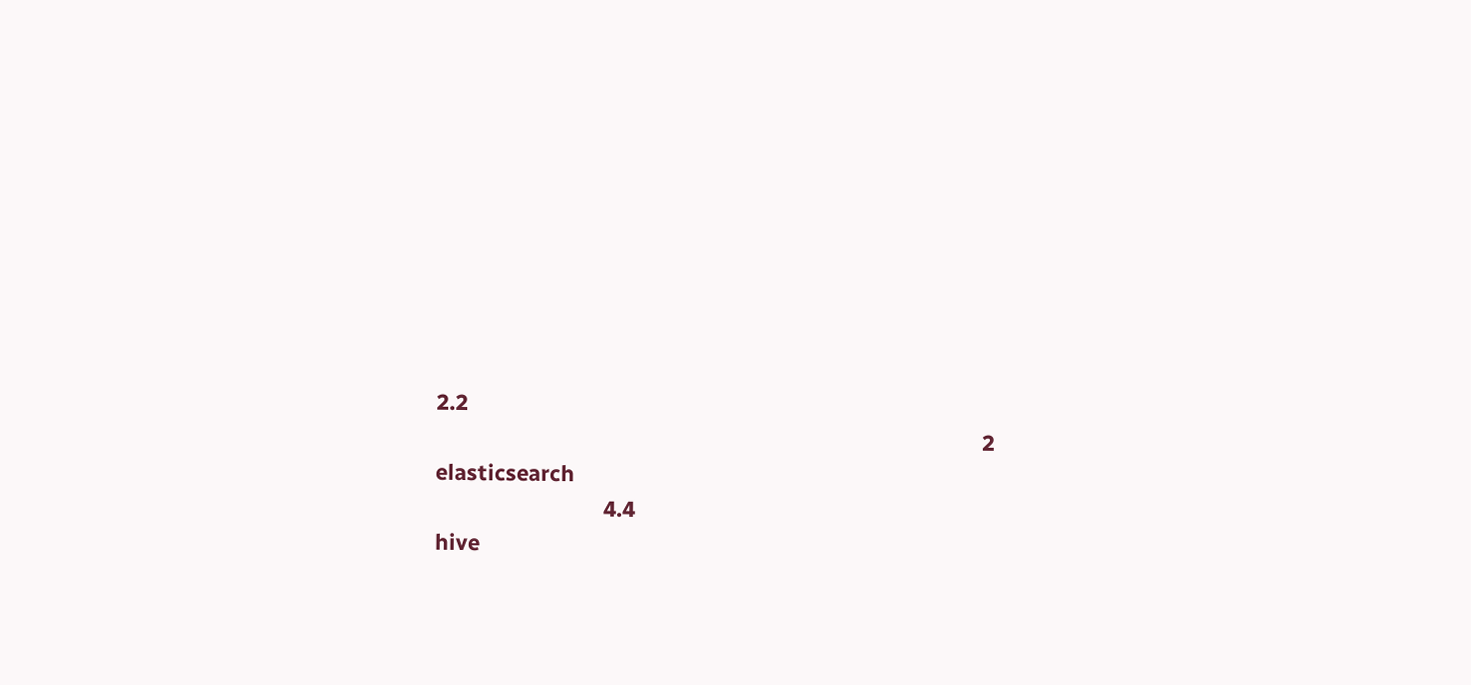2.2
                                                                                           2                                                                                         elasticsearch
                            4.4                                                                                                                                                               hive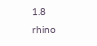1.8                                                                                                rhino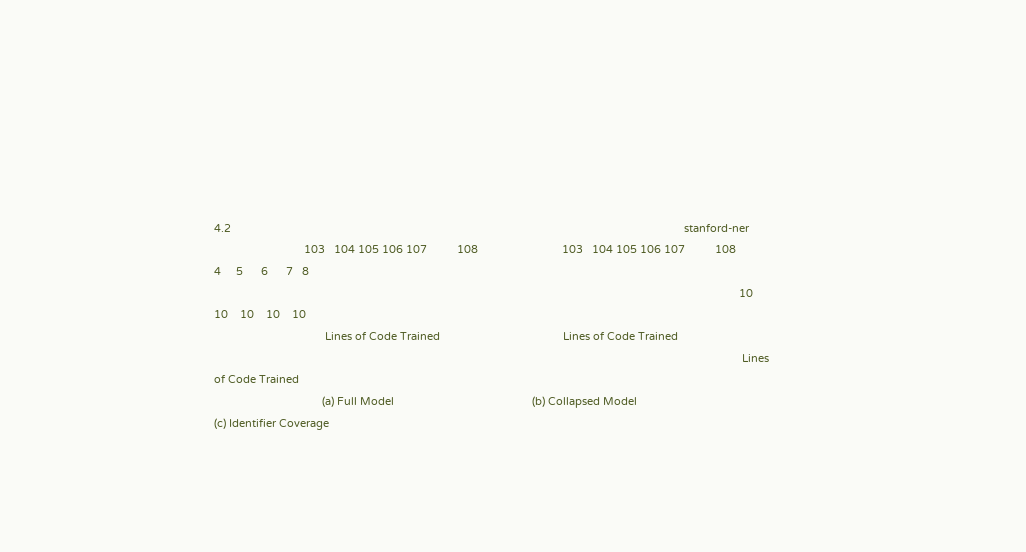4.2                                                                                                                                                       stanford-ner
                              103   104 105 106 107          108                            103   104 105 106 107          108                                                   4     5      6      7   8
                                                                                                                                                                               10   10    10    10    10
                                     Lines of Code Trained                                         Lines of Code Trained
                                                                                                                                                                                Lines of Code Trained
                                    (a) Full Model                                              (b) Collapsed Model                                                         (c) Identifier Coverage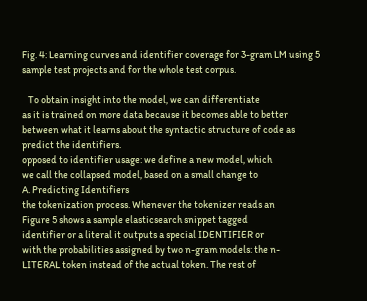Fig. 4: Learning curves and identifier coverage for 3-gram LM using 5 sample test projects and for the whole test corpus.

   To obtain insight into the model, we can differentiate                                                   as it is trained on more data because it becomes able to better
between what it learns about the syntactic structure of code as                                             predict the identifiers.
opposed to identifier usage: we define a new model, which
we call the collapsed model, based on a small change to                                                     A. Predicting Identifiers
the tokenization process. Whenever the tokenizer reads an                                                       Figure 5 shows a sample elasticsearch snippet tagged
identifier or a literal it outputs a special IDENTIFIER or                                                  with the probabilities assigned by two n-gram models: the n-
LITERAL token instead of the actual token. The rest of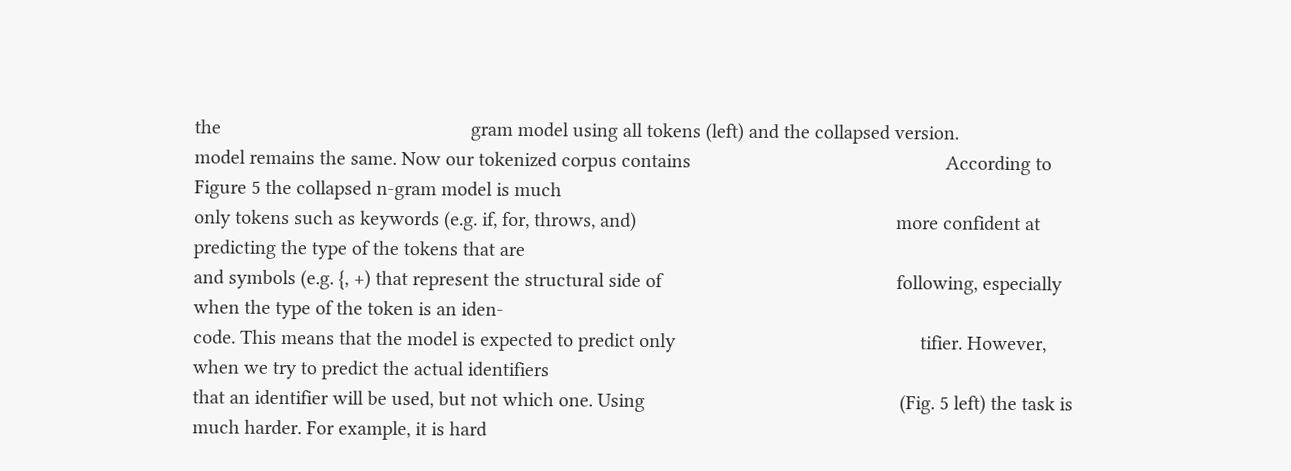the                                                  gram model using all tokens (left) and the collapsed version.
model remains the same. Now our tokenized corpus contains                                                   According to Figure 5 the collapsed n-gram model is much
only tokens such as keywords (e.g. if, for, throws, and)                                                    more confident at predicting the type of the tokens that are
and symbols (e.g. {, +) that represent the structural side of                                               following, especially when the type of the token is an iden-
code. This means that the model is expected to predict only                                                 tifier. However, when we try to predict the actual identifiers
that an identifier will be used, but not which one. Using                                                   (Fig. 5 left) the task is much harder. For example, it is hard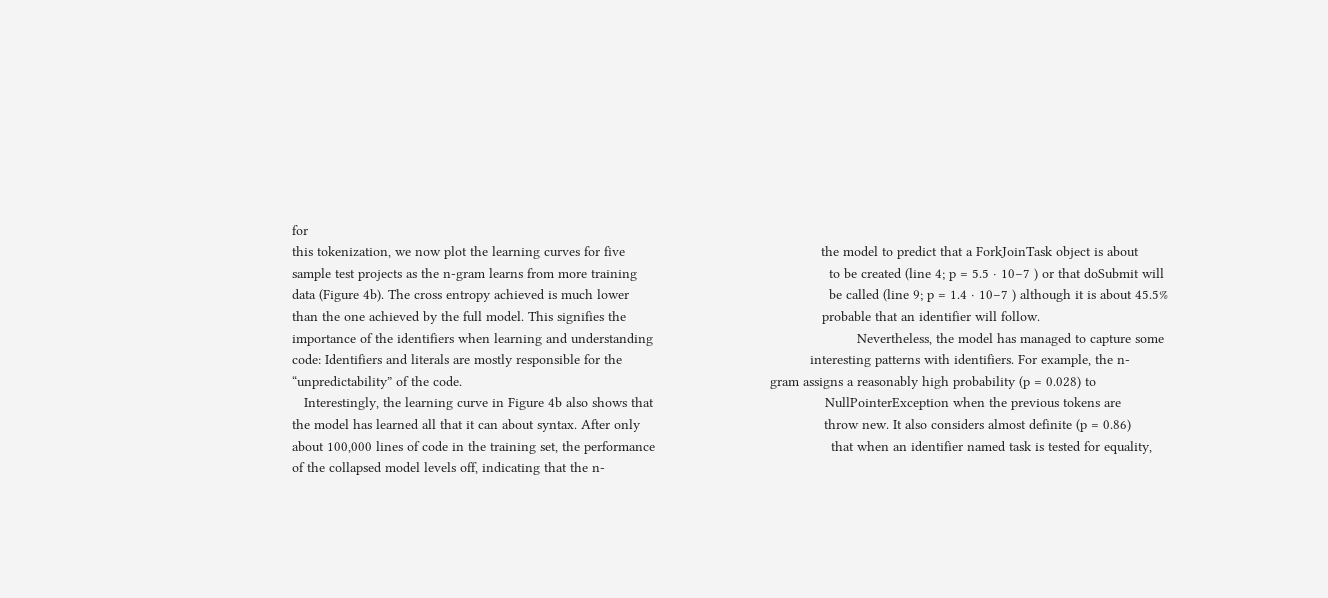for
this tokenization, we now plot the learning curves for five                                                 the model to predict that a ForkJoinTask object is about
sample test projects as the n-gram learns from more training                                                to be created (line 4; p = 5.5 · 10−7 ) or that doSubmit will
data (Figure 4b). The cross entropy achieved is much lower                                                  be called (line 9; p = 1.4 · 10−7 ) although it is about 45.5%
than the one achieved by the full model. This signifies the                                                 probable that an identifier will follow.
importance of the identifiers when learning and understanding                                                   Nevertheless, the model has managed to capture some
code: Identifiers and literals are mostly responsible for the                                               interesting patterns with identifiers. For example, the n-
“unpredictability” of the code.                                                                             gram assigns a reasonably high probability (p = 0.028) to
   Interestingly, the learning curve in Figure 4b also shows that                                           NullPointerException when the previous tokens are
the model has learned all that it can about syntax. After only                                              throw new. It also considers almost definite (p = 0.86)
about 100,000 lines of code in the training set, the performance                                            that when an identifier named task is tested for equality,
of the collapsed model levels off, indicating that the n-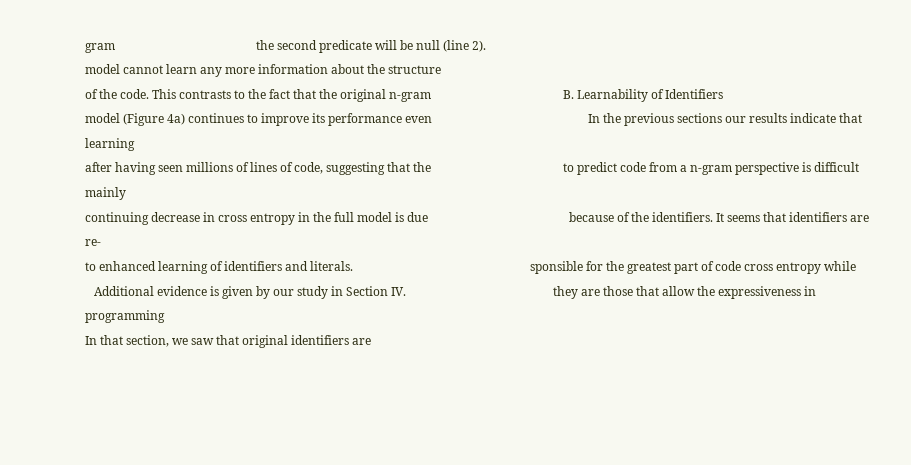gram                                               the second predicate will be null (line 2).
model cannot learn any more information about the structure
of the code. This contrasts to the fact that the original n-gram                                            B. Learnability of Identifiers
model (Figure 4a) continues to improve its performance even                                                    In the previous sections our results indicate that learning
after having seen millions of lines of code, suggesting that the                                            to predict code from a n-gram perspective is difficult mainly
continuing decrease in cross entropy in the full model is due                                               because of the identifiers. It seems that identifiers are re-
to enhanced learning of identifiers and literals.                                                           sponsible for the greatest part of code cross entropy while
   Additional evidence is given by our study in Section IV.                                                 they are those that allow the expressiveness in programming
In that section, we saw that original identifiers are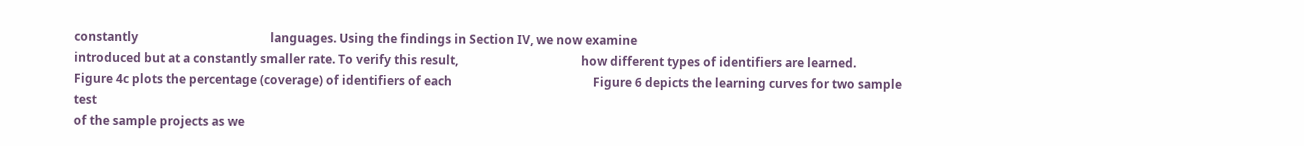constantly                                            languages. Using the findings in Section IV, we now examine
introduced but at a constantly smaller rate. To verify this result,                                         how different types of identifiers are learned.
Figure 4c plots the percentage (coverage) of identifiers of each                                               Figure 6 depicts the learning curves for two sample test
of the sample projects as we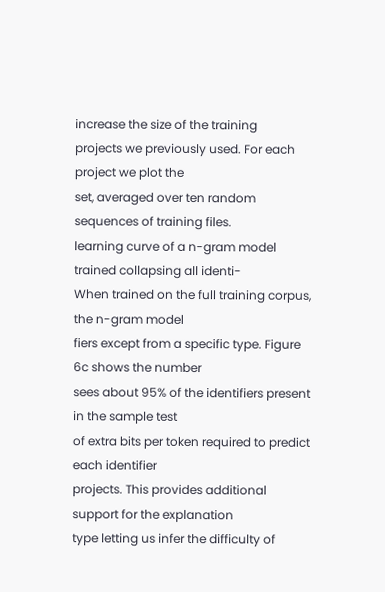increase the size of the training                                              projects we previously used. For each project we plot the
set, averaged over ten random sequences of training files.                                                  learning curve of a n-gram model trained collapsing all identi-
When trained on the full training corpus, the n-gram model                                                  fiers except from a specific type. Figure 6c shows the number
sees about 95% of the identifiers present in the sample test                                                of extra bits per token required to predict each identifier
projects. This provides additional support for the explanation                                              type letting us infer the difficulty of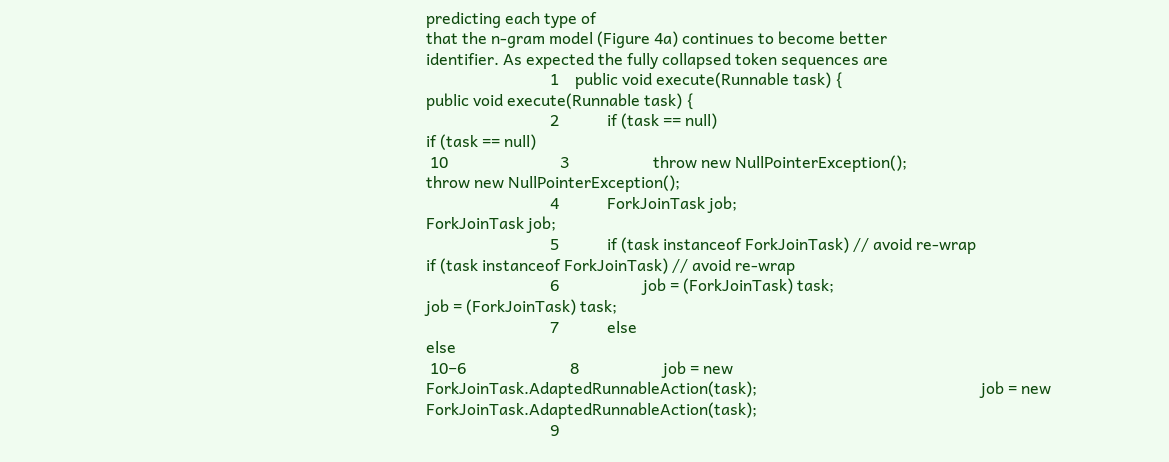predicting each type of
that the n-gram model (Figure 4a) continues to become better                                                identifier. As expected the fully collapsed token sequences are
                               1    public void execute(Runnable task) {                                                                         public void execute(Runnable task) {
                               2            if (task == null)                                                                                          if (task == null)
 10                            3                     throw new NullPointerException();                                                                          throw new NullPointerException();
                               4            ForkJoinTask job;                                                                                       ForkJoinTask job;
                               5            if (task instanceof ForkJoinTask) // avoid re-wrap                                                      if (task instanceof ForkJoinTask) // avoid re-wrap
                               6                     job = (ForkJoinTask) task;                                                                              job = (ForkJoinTask) task;
                               7            else                                                                                                       else
 10−6                          8                     job = new ForkJoinTask.AdaptedRunnableAction(task);                                                        job = new ForkJoinTask.AdaptedRunnableAction(task);
                               9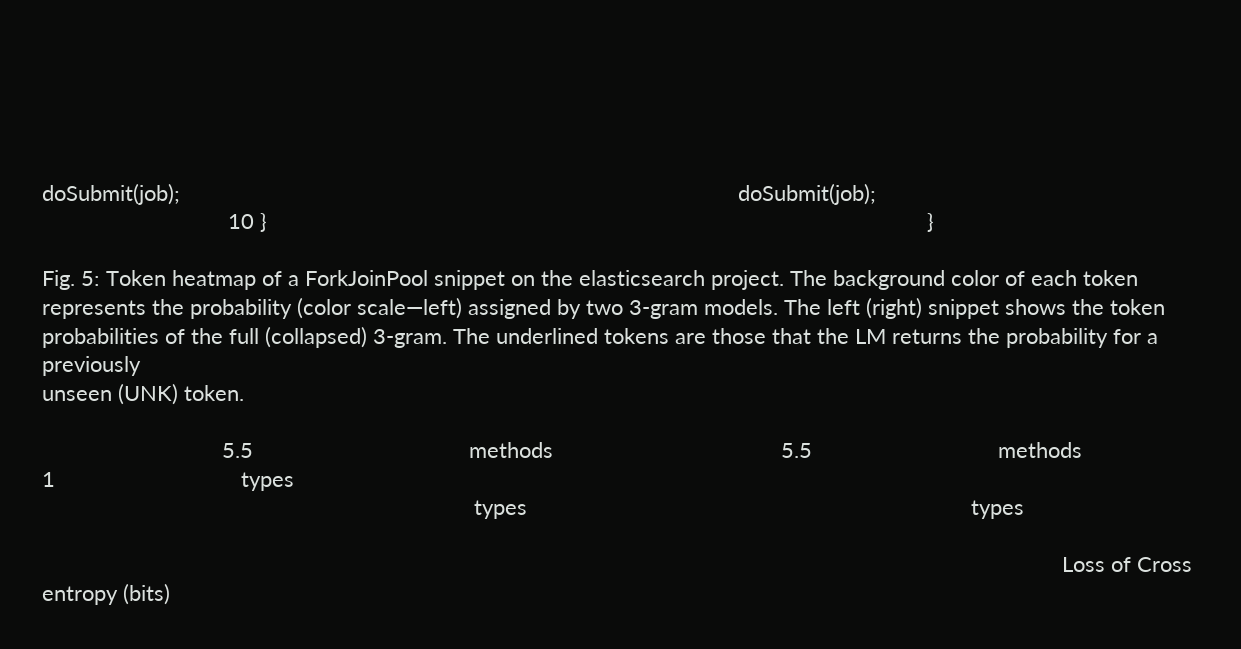doSubmit(job);                                                                                             doSubmit(job);
                               10 }                                                                                                              }

Fig. 5: Token heatmap of a ForkJoinPool snippet on the elasticsearch project. The background color of each token
represents the probability (color scale—left) assigned by two 3-gram models. The left (right) snippet shows the token
probabilities of the full (collapsed) 3-gram. The underlined tokens are those that the LM returns the probability for a previously
unseen (UNK) token.

                              5.5                                    methods                                      5.5                               methods                                               1                               types
                                                                        types                                                                          types

                                                                                                                                                                          Loss of Cross entropy (bits)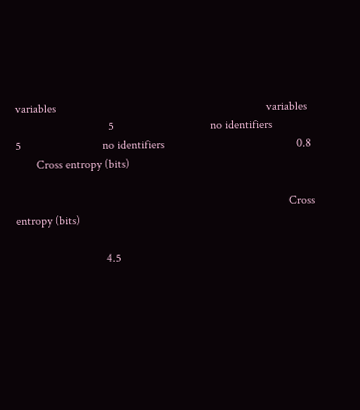variables                                                                      variables
                               5                                no identifiers                                     5                           no identifiers                                            0.8
       Cross entropy (bits)

                                                                                           Cross entropy (bits)

                              4.5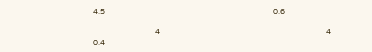4.5                                                                                    0.6

                               4                                                                                   4                                                                                     0.4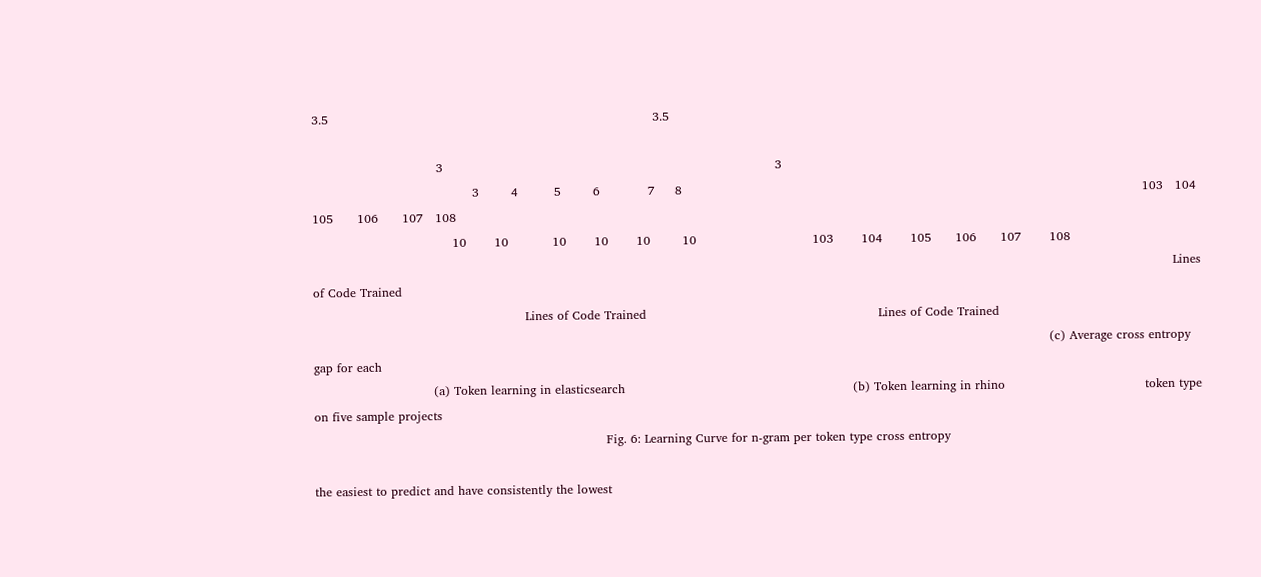3.5                                                                                 3.5

                               3                                                                                   3
                                        3        4         5        6            7     8                                                                                                                   103   104       105      106      107   108
                                   10       10           10       10       10        10                             103       104       105      106      107       108
                                                                                                                                                                                                                       Lines of Code Trained
                                                     Lines of Code Trained                                                          Lines of Code Trained
                                                                                                                                                                                        (c) Average cross entropy gap for each
                              (a) Token learning in elasticsearch                                                         (b) Token learning in rhino                                   token type on five sample projects
                                                                         Fig. 6: Learning Curve for n-gram per token type cross entropy

the easiest to predict and have consistently the lowest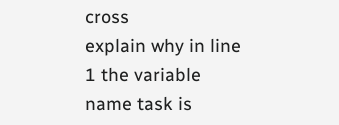cross                                                                                explain why in line 1 the variable name task is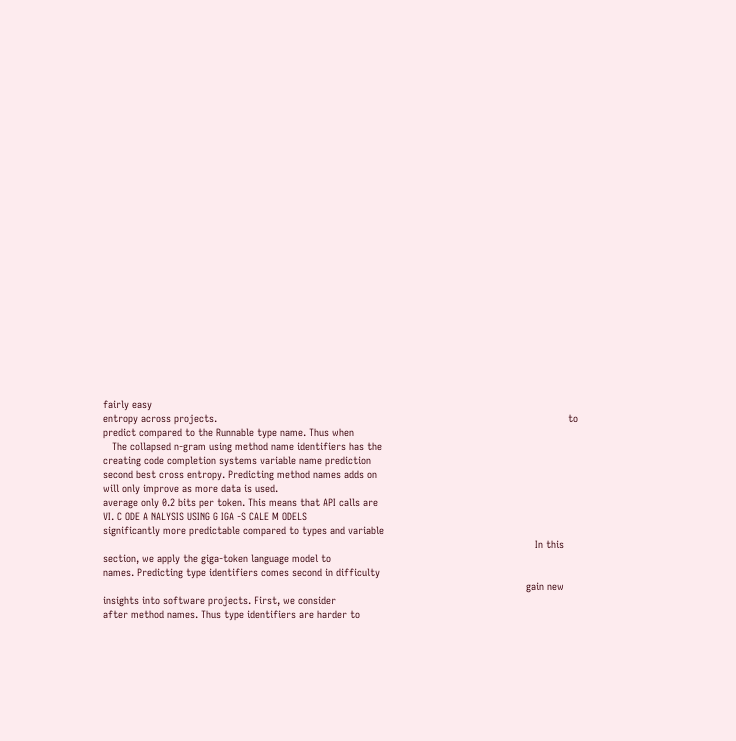fairly easy
entropy across projects.                                                                                                                     to predict compared to the Runnable type name. Thus when
   The collapsed n-gram using method name identifiers has the                                                                                creating code completion systems variable name prediction
second best cross entropy. Predicting method names adds on                                                                                   will only improve as more data is used.
average only 0.2 bits per token. This means that API calls are                                                                                    VI. C ODE A NALYSIS USING G IGA -S CALE M ODELS
significantly more predictable compared to types and variable
                                                                                                                                                In this section, we apply the giga-token language model to
names. Predicting type identifiers comes second in difficulty
                                                                                                                                             gain new insights into software projects. First, we consider
after method names. Thus type identifiers are harder to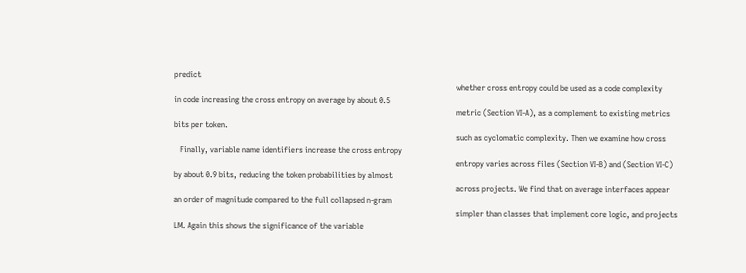predict
                                                                                                                                             whether cross entropy could be used as a code complexity
in code increasing the cross entropy on average by about 0.5
                                                                                                                                             metric (Section VI-A), as a complement to existing metrics
bits per token.
                                                                                                                                             such as cyclomatic complexity. Then we examine how cross
   Finally, variable name identifiers increase the cross entropy
                                                                                                                                             entropy varies across files (Section VI-B) and (Section VI-C)
by about 0.9 bits, reducing the token probabilities by almost
                                                                                                                                             across projects. We find that on average interfaces appear
an order of magnitude compared to the full collapsed n-gram
                                                                                                                                             simpler than classes that implement core logic, and projects
LM. Again this shows the significance of the variable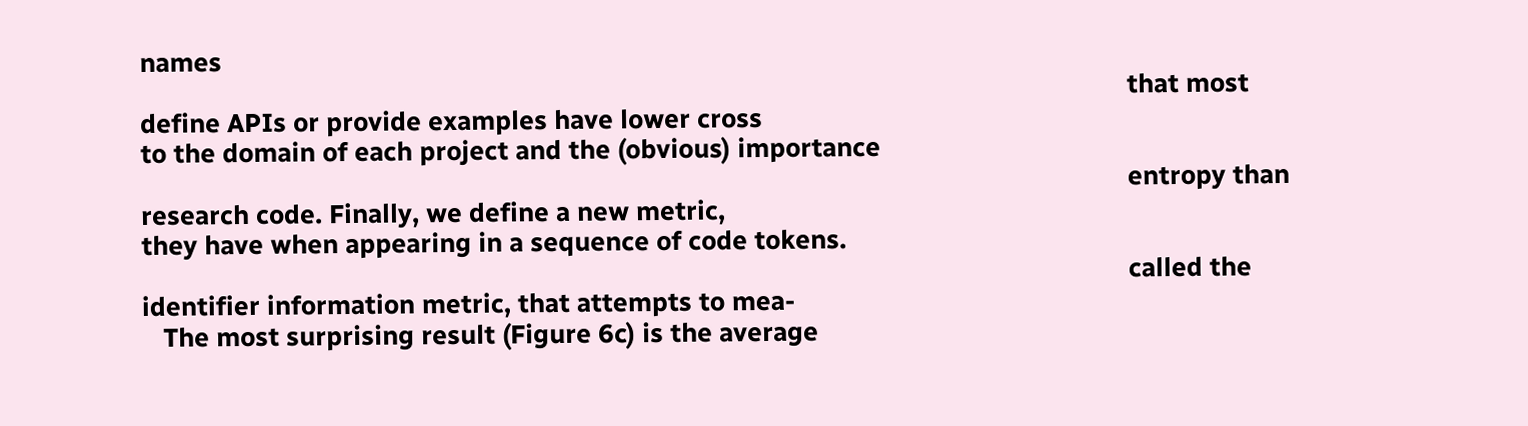names
                                                                                                                                             that most define APIs or provide examples have lower cross
to the domain of each project and the (obvious) importance
                                                                                                                                             entropy than research code. Finally, we define a new metric,
they have when appearing in a sequence of code tokens.
                                                                                                                                             called the identifier information metric, that attempts to mea-
   The most surprising result (Figure 6c) is the average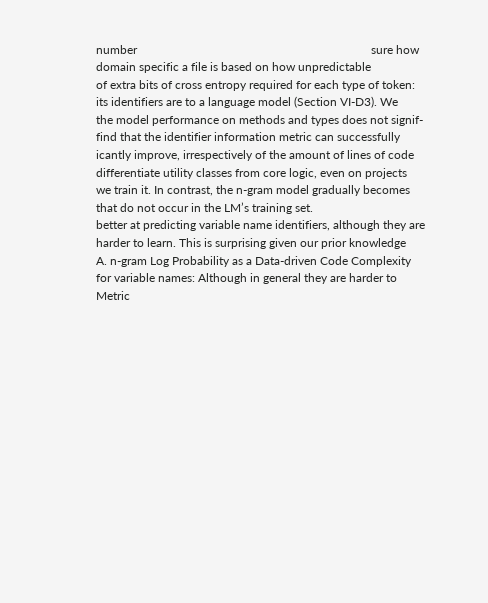number                                                                              sure how domain specific a file is based on how unpredictable
of extra bits of cross entropy required for each type of token:                                                                              its identifiers are to a language model (Section VI-D3). We
the model performance on methods and types does not signif-                                                                                  find that the identifier information metric can successfully
icantly improve, irrespectively of the amount of lines of code                                                                               differentiate utility classes from core logic, even on projects
we train it. In contrast, the n-gram model gradually becomes                                                                                 that do not occur in the LM’s training set.
better at predicting variable name identifiers, although they are
harder to learn. This is surprising given our prior knowledge                                                                                A. n-gram Log Probability as a Data-driven Code Complexity
for variable names: Although in general they are harder to                                                                                   Metric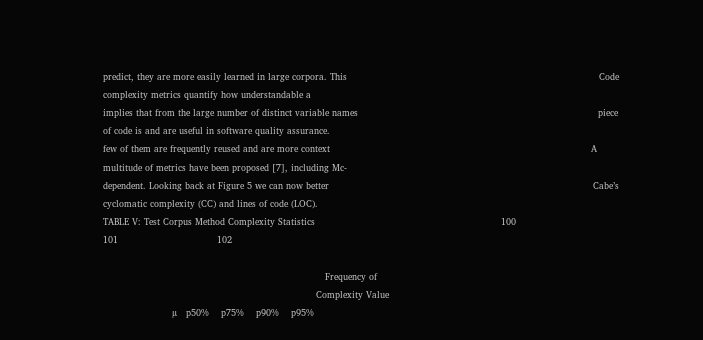predict, they are more easily learned in large corpora. This                                                                                    Code complexity metrics quantify how understandable a
implies that from the large number of distinct variable names                                                                                piece of code is and are useful in software quality assurance.
few of them are frequently reused and are more context                                                                                       A multitude of metrics have been proposed [7], including Mc-
dependent. Looking back at Figure 5 we can now better                                                                                        Cabe’s cyclomatic complexity (CC) and lines of code (LOC).
TABLE V: Test Corpus Method Complexity Statistics                                                              100                                                101                                 102

                                                                          Frequency of
                                                                       Complexity Value
                       µ   p50%    p75%    p90%    p95%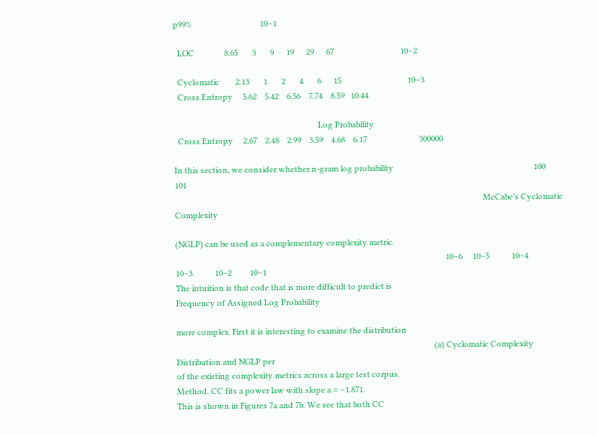p99%                                  10−1

  LOC               8.65       3       9      19      29      67                                 10−2

  Cyclomatic        2.13       1       2       4       6      15                                 10−3
  Cross Entropy     5.62    5.42    6.56    7.74    8.59   10.44

                                                                        Log Probability
  Cross Entropy     2.67    2.48    2.99    3.59    4.68    6.17                          300000

In this section, we consider whether n-gram log probability                                                                      100                                101
                                                                                                                                                          McCabe’s Cyclomatic Complexity

(NGLP) can be used as a complementary complexity metric.
                                                                                                                                       10−6     10−5           10−4           10−3           10−2         10−1
The intuition is that code that is more difficult to predict is                                                                                        Frequency of Assigned Log Probability

more complex. First it is interesting to examine the distribution
                                                                                                                                 (a) Cyclomatic Complexity Distribution and NGLP per
of the existing complexity metrics across a large test corpus.                                                                   Method. CC fits a power law with slope a = −1.871.
This is shown in Figures 7a and 7b. We see that both CC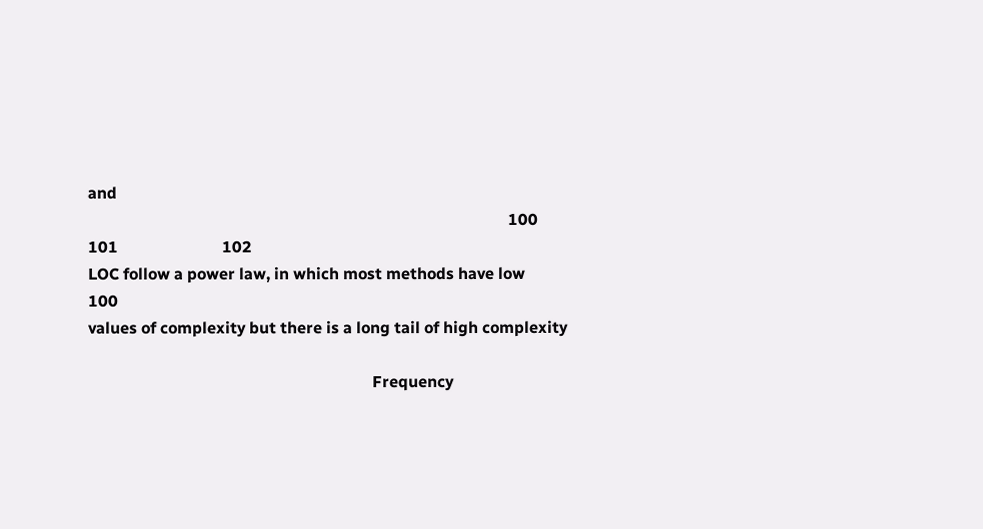and
                                                                                                         100                                                101                          102
LOC follow a power law, in which most methods have low                                                 100
values of complexity but there is a long tail of high complexity

                                                                       Frequency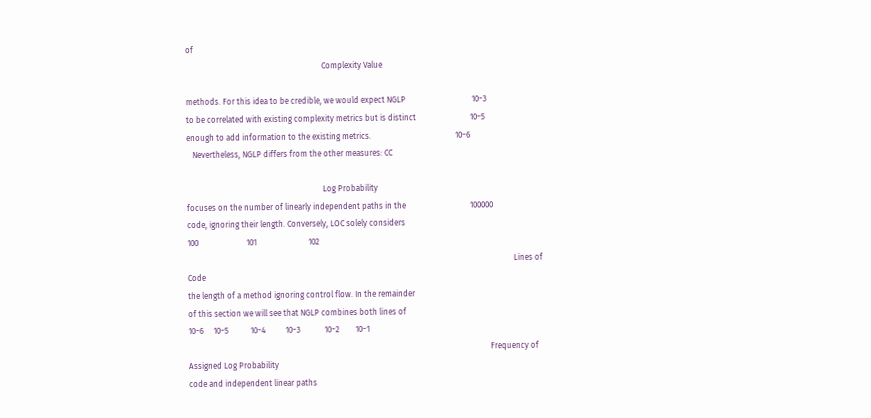of
                                                                    Complexity Value

methods. For this idea to be credible, we would expect NGLP                                 10−3
to be correlated with existing complexity metrics but is distinct                           10−5
enough to add information to the existing metrics.                                          10−6
   Nevertheless, NGLP differs from the other measures: CC

                                                                    Log Probability
focuses on the number of linearly independent paths in the                                100000
code, ignoring their length. Conversely, LOC solely considers                                                                    100                        101                          102
                                                                                                                                                                   Lines of Code
the length of a method ignoring control flow. In the remainder
of this section we will see that NGLP combines both lines of                                                                           10−6     10−5           10−4          10−3            10−2        10−1
                                                                                                                                                       Frequency of Assigned Log Probability
code and independent linear paths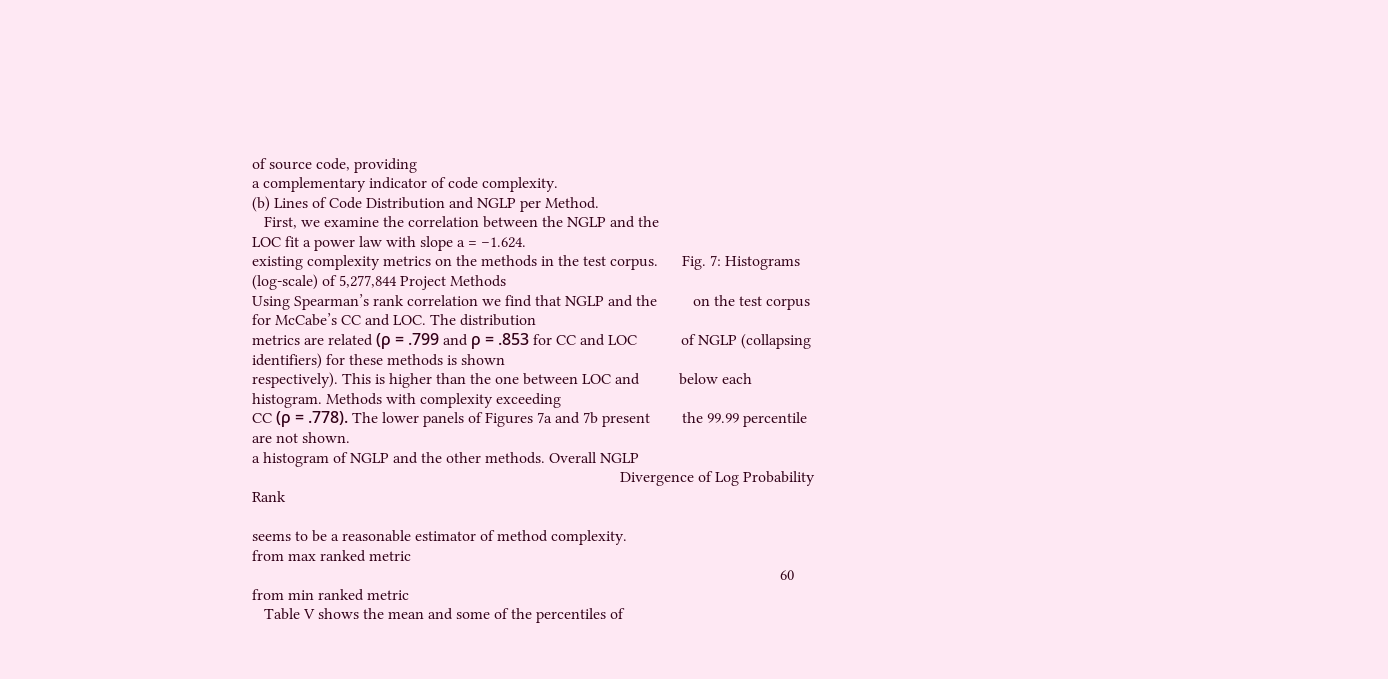of source code, providing
a complementary indicator of code complexity.                                                                         (b) Lines of Code Distribution and NGLP per Method.
   First, we examine the correlation between the NGLP and the                                                         LOC fit a power law with slope a = −1.624.
existing complexity metrics on the methods in the test corpus.      Fig. 7: Histograms (log-scale) of 5,277,844 Project Methods
Using Spearman’s rank correlation we find that NGLP and the         on the test corpus for McCabe’s CC and LOC. The distribution
metrics are related (ρ = .799 and ρ = .853 for CC and LOC           of NGLP (collapsing identifiers) for these methods is shown
respectively). This is higher than the one between LOC and          below each histogram. Methods with complexity exceeding
CC (ρ = .778). The lower panels of Figures 7a and 7b present        the 99.99 percentile are not shown.
a histogram of NGLP and the other methods. Overall NGLP
                                                                                            Divergence of Log Probability Rank

seems to be a reasonable estimator of method complexity.                                                                                                                     from max ranked metric
                                                                                                                                    60                                       from min ranked metric
   Table V shows the mean and some of the percentiles of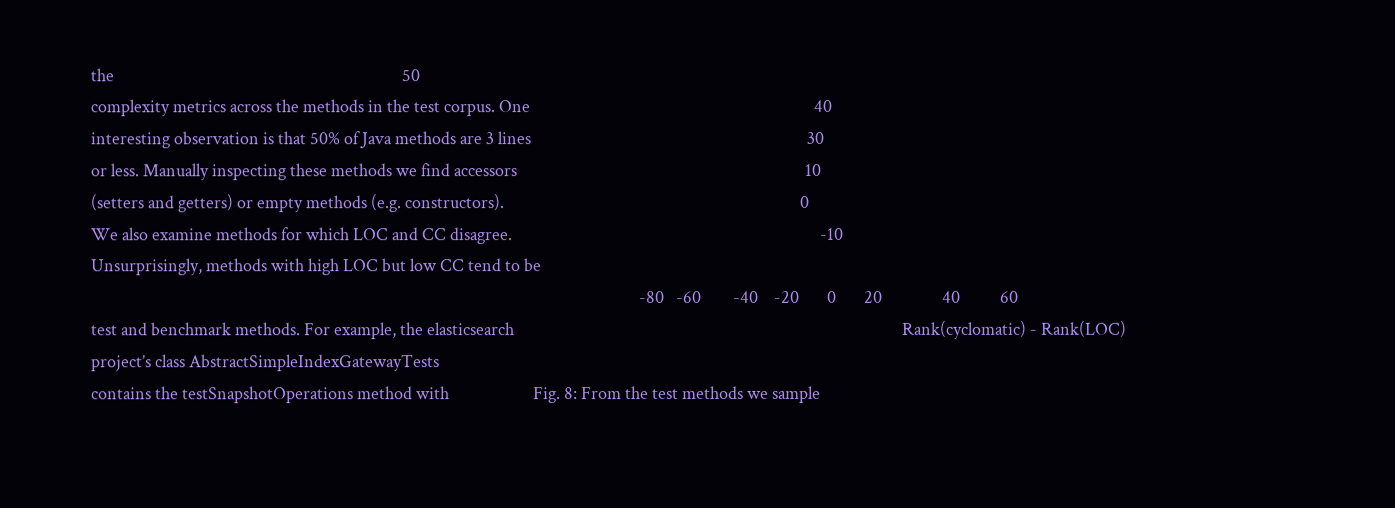the                                                                        50
complexity metrics across the methods in the test corpus. One                                                                       40
interesting observation is that 50% of Java methods are 3 lines                                                                     30
or less. Manually inspecting these methods we find accessors                                                                        10
(setters and getters) or empty methods (e.g. constructors).                                                                          0
We also examine methods for which LOC and CC disagree.                                                                             -10
Unsurprisingly, methods with high LOC but low CC tend to be
                                                                                                                                         -80   -60        -40    -20       0       20               40          60
test and benchmark methods. For example, the elasticsearch                                                                                                 Rank(cyclomatic) - Rank(LOC)
project’s class AbstractSimpleIndexGatewayTests
contains the testSnapshotOperations method with                     Fig. 8: From the test methods we sample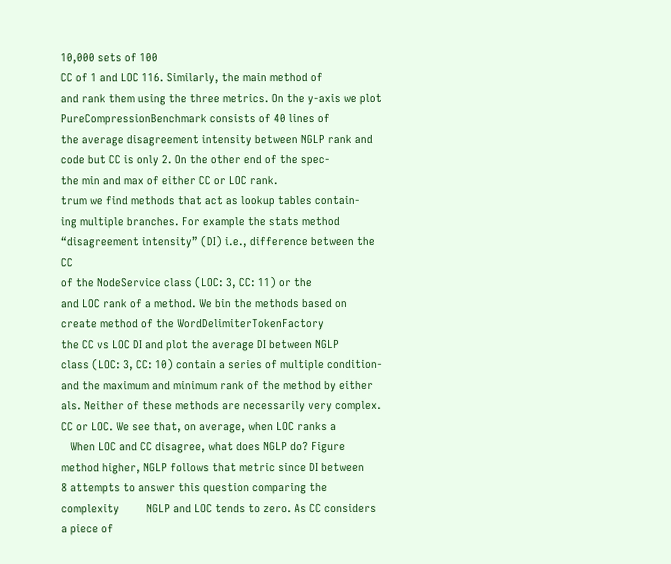10,000 sets of 100
CC of 1 and LOC 116. Similarly, the main method of                  and rank them using the three metrics. On the y-axis we plot
PureCompressionBenchmark consists of 40 lines of                    the average disagreement intensity between NGLP rank and
code but CC is only 2. On the other end of the spec-                the min and max of either CC or LOC rank.
trum we find methods that act as lookup tables contain-
ing multiple branches. For example the stats method                 “disagreement intensity” (DI) i.e., difference between the CC
of the NodeService class (LOC: 3, CC: 11) or the                    and LOC rank of a method. We bin the methods based on
create method of the WordDelimiterTokenFactory                      the CC vs LOC DI and plot the average DI between NGLP
class (LOC: 3, CC: 10) contain a series of multiple condition-      and the maximum and minimum rank of the method by either
als. Neither of these methods are necessarily very complex.         CC or LOC. We see that, on average, when LOC ranks a
   When LOC and CC disagree, what does NGLP do? Figure              method higher, NGLP follows that metric since DI between
8 attempts to answer this question comparing the complexity         NGLP and LOC tends to zero. As CC considers a piece of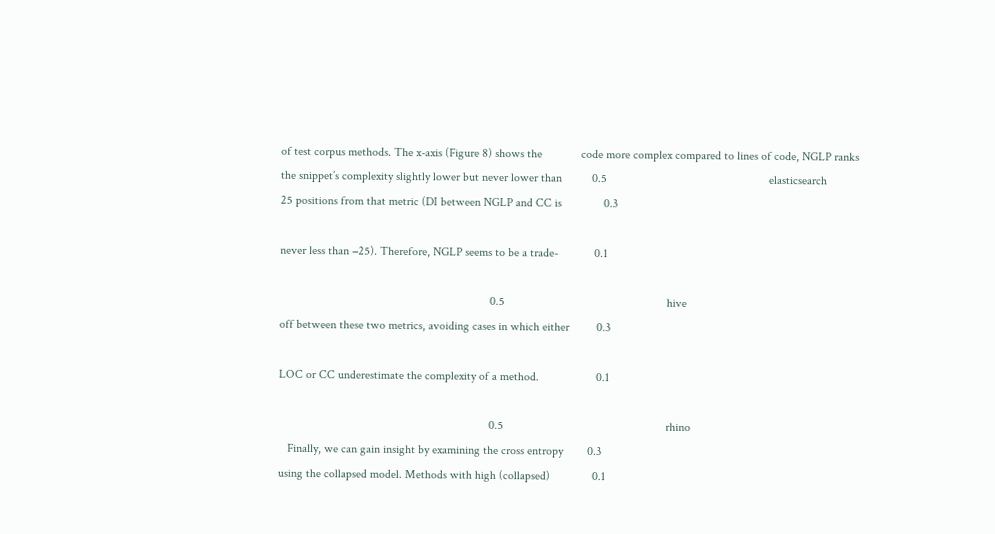of test corpus methods. The x-axis (Figure 8) shows the             code more complex compared to lines of code, NGLP ranks
the snippet’s complexity slightly lower but never lower than          0.5                                                      elasticsearch
25 positions from that metric (DI between NGLP and CC is              0.3

never less than −25). Therefore, NGLP seems to be a trade-            0.1

                                                                      0.5                                                      hive
off between these two metrics, avoiding cases in which either         0.3

LOC or CC underestimate the complexity of a method.                   0.1

                                                                      0.5                                                      rhino
   Finally, we can gain insight by examining the cross entropy        0.3
using the collapsed model. Methods with high (collapsed)              0.1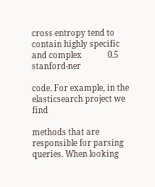cross entropy tend to contain highly specific and complex             0.5                                                      stanford-ner

code. For example, in the elasticsearch project we find

methods that are responsible for parsing queries. When looking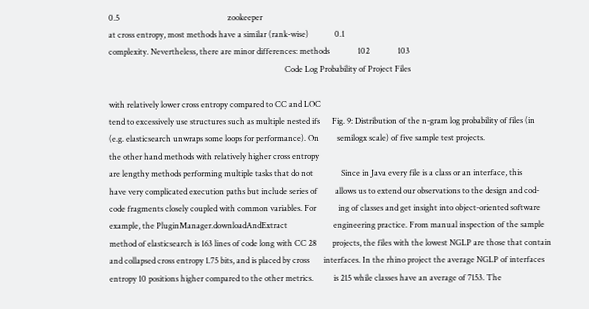0.5                                                      zookeeper
at cross entropy, most methods have a similar (rank-wise)             0.1
complexity. Nevertheless, there are minor differences: methods              102              103
                                                                                        Code Log Probability of Project Files

with relatively lower cross entropy compared to CC and LOC
tend to excessively use structures such as multiple nested ifs      Fig. 9: Distribution of the n-gram log probability of files (in
(e.g. elasticsearch unwraps some loops for performance). On         semilogx scale) of five sample test projects.
the other hand methods with relatively higher cross entropy
are lengthy methods performing multiple tasks that do not              Since in Java every file is a class or an interface, this
have very complicated execution paths but include series of         allows us to extend our observations to the design and cod-
code fragments closely coupled with common variables. For           ing of classes and get insight into object-oriented software
example, the PluginManager.downloadAndExtract                       engineering practice. From manual inspection of the sample
method of elasticsearch is 163 lines of code long with CC 28        projects, the files with the lowest NGLP are those that contain
and collapsed cross entropy 1.75 bits, and is placed by cross       interfaces. In the rhino project the average NGLP of interfaces
entropy 10 positions higher compared to the other metrics.          is 215 while classes have an average of 7153. The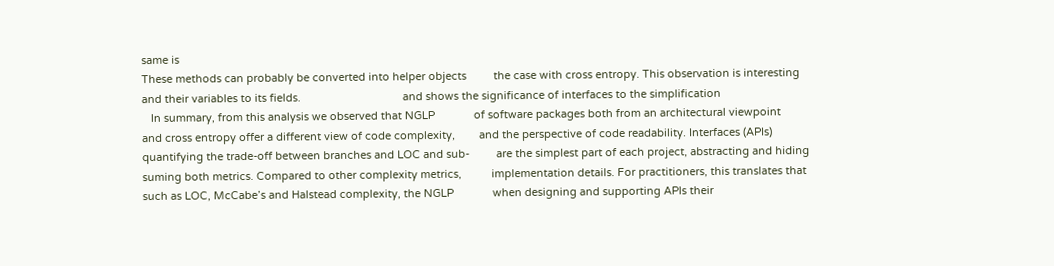same is
These methods can probably be converted into helper objects         the case with cross entropy. This observation is interesting
and their variables to its fields.                                  and shows the significance of interfaces to the simplification
   In summary, from this analysis we observed that NGLP             of software packages both from an architectural viewpoint
and cross entropy offer a different view of code complexity,        and the perspective of code readability. Interfaces (APIs)
quantifying the trade-off between branches and LOC and sub-         are the simplest part of each project, abstracting and hiding
suming both metrics. Compared to other complexity metrics,          implementation details. For practitioners, this translates that
such as LOC, McCabe’s and Halstead complexity, the NGLP             when designing and supporting APIs their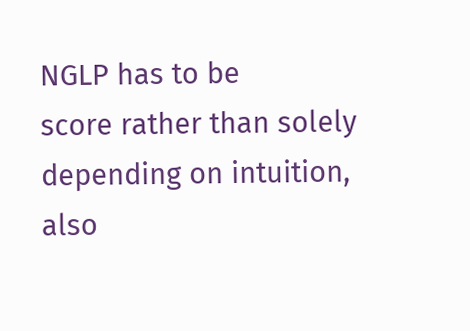NGLP has to be
score rather than solely depending on intuition, also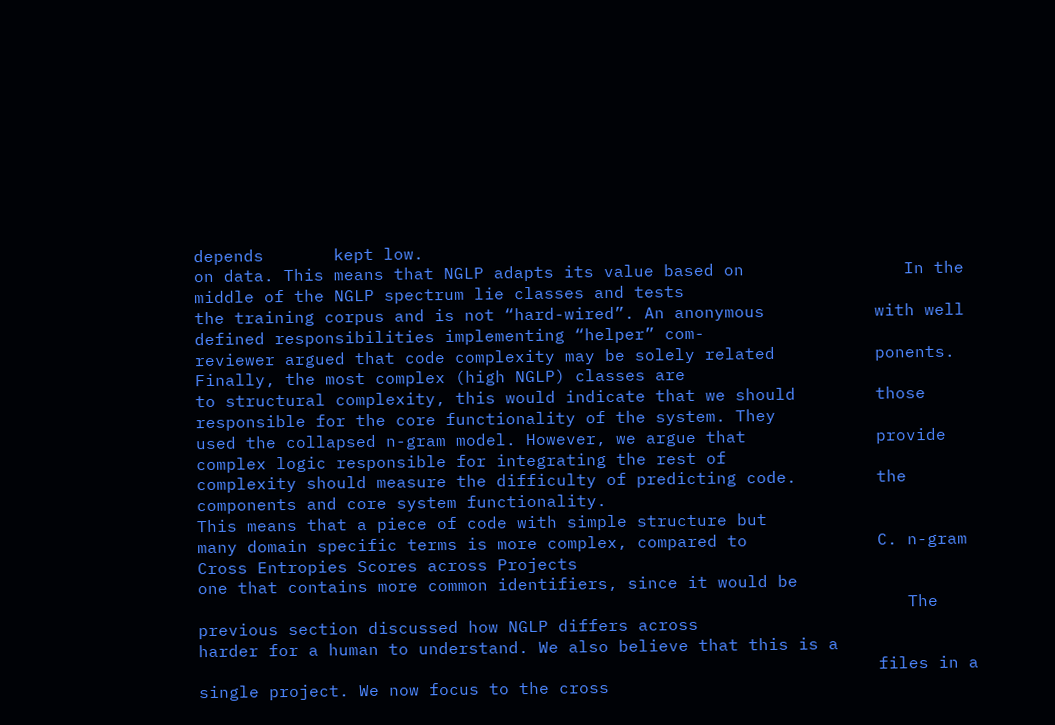depends       kept low.
on data. This means that NGLP adapts its value based on                In the middle of the NGLP spectrum lie classes and tests
the training corpus and is not “hard-wired”. An anonymous           with well defined responsibilities implementing “helper” com-
reviewer argued that code complexity may be solely related          ponents. Finally, the most complex (high NGLP) classes are
to structural complexity, this would indicate that we should        those responsible for the core functionality of the system. They
used the collapsed n-gram model. However, we argue that             provide complex logic responsible for integrating the rest of
complexity should measure the difficulty of predicting code.        the components and core system functionality.
This means that a piece of code with simple structure but
many domain specific terms is more complex, compared to             C. n-gram Cross Entropies Scores across Projects
one that contains more common identifiers, since it would be
                                                                       The previous section discussed how NGLP differs across
harder for a human to understand. We also believe that this is a
                                                                    files in a single project. We now focus to the cross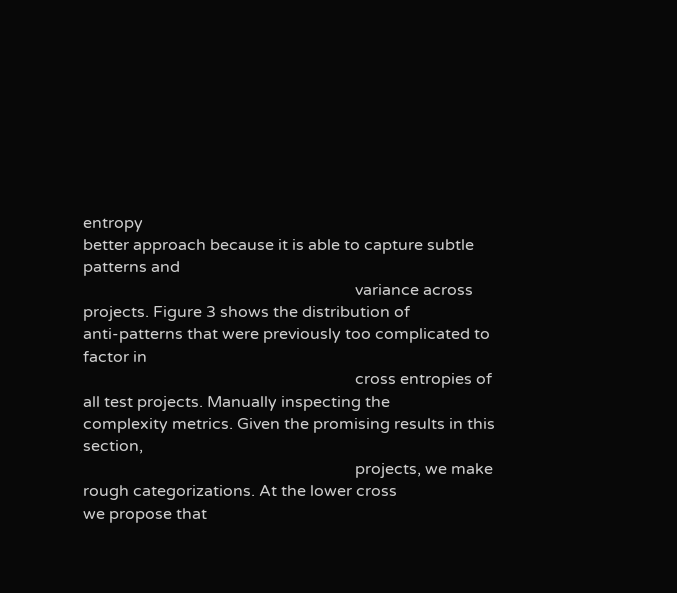entropy
better approach because it is able to capture subtle patterns and
                                                                    variance across projects. Figure 3 shows the distribution of
anti-patterns that were previously too complicated to factor in
                                                                    cross entropies of all test projects. Manually inspecting the
complexity metrics. Given the promising results in this section,
                                                                    projects, we make rough categorizations. At the lower cross
we propose that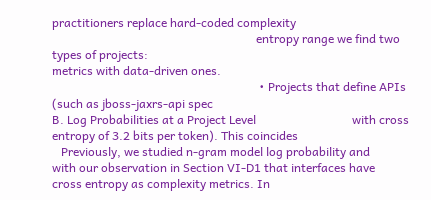practitioners replace hard-coded complexity
                                                                    entropy range we find two types of projects:
metrics with data-driven ones.
                                                                     • Projects that define APIs (such as jboss-jaxrs-api spec
B. Log Probabilities at a Project Level                                with cross entropy of 3.2 bits per token). This coincides
   Previously, we studied n-gram model log probability and             with our observation in Section VI-D1 that interfaces have
cross entropy as complexity metrics. In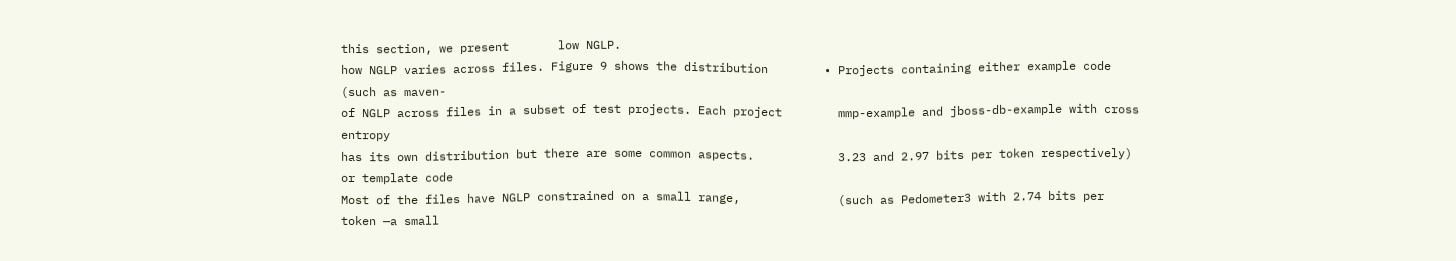this section, we present       low NGLP.
how NGLP varies across files. Figure 9 shows the distribution        • Projects containing either example code (such as maven-
of NGLP across files in a subset of test projects. Each project        mmp-example and jboss-db-example with cross entropy
has its own distribution but there are some common aspects.            3.23 and 2.97 bits per token respectively) or template code
Most of the files have NGLP constrained on a small range,              (such as Pedometer3 with 2.74 bits per token —a small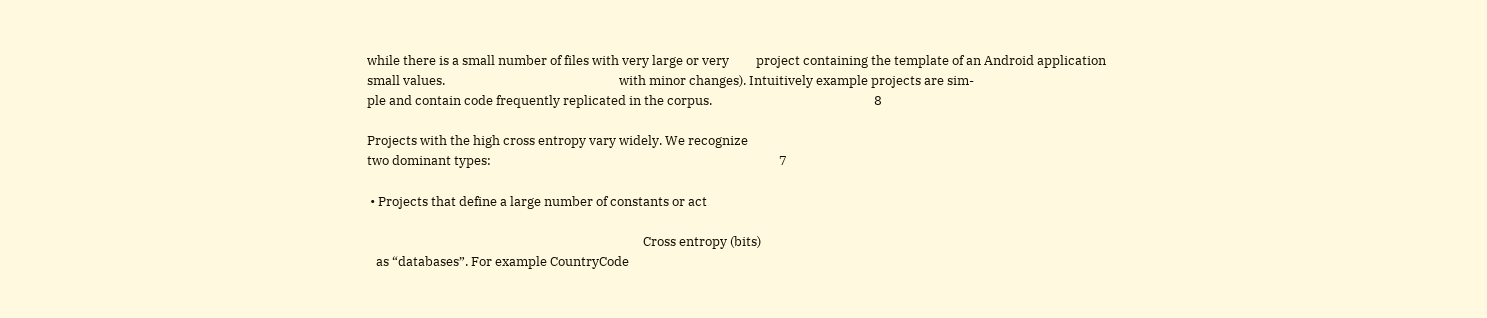while there is a small number of files with very large or very         project containing the template of an Android application
small values.                                                          with minor changes). Intuitively example projects are sim-
ple and contain code frequently replicated in the corpus.                                                      8

Projects with the high cross entropy vary widely. We recognize
two dominant types:                                                                                                7

 • Projects that define a large number of constants or act

                                                                                            Cross entropy (bits)
   as “databases”. For example CountryCode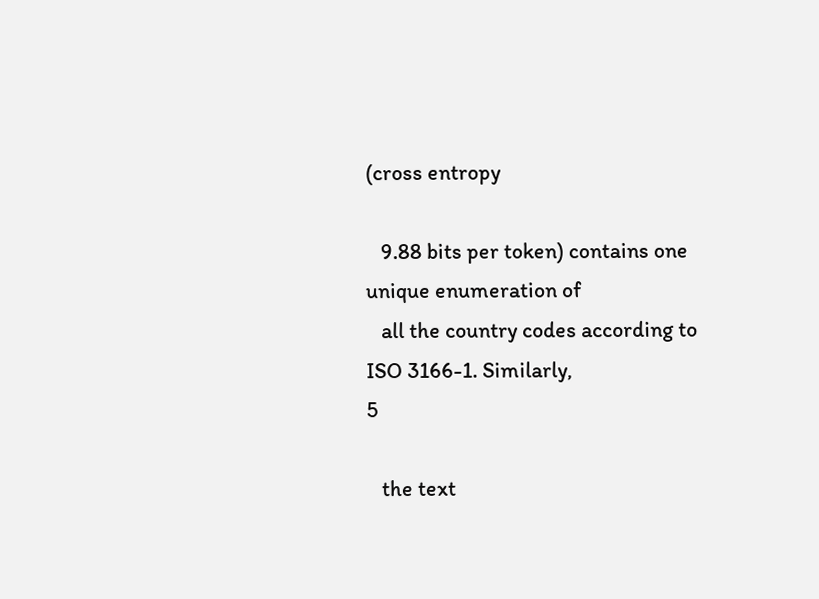(cross entropy

   9.88 bits per token) contains one unique enumeration of
   all the country codes according to ISO 3166-1. Similarly,                                                       5

   the text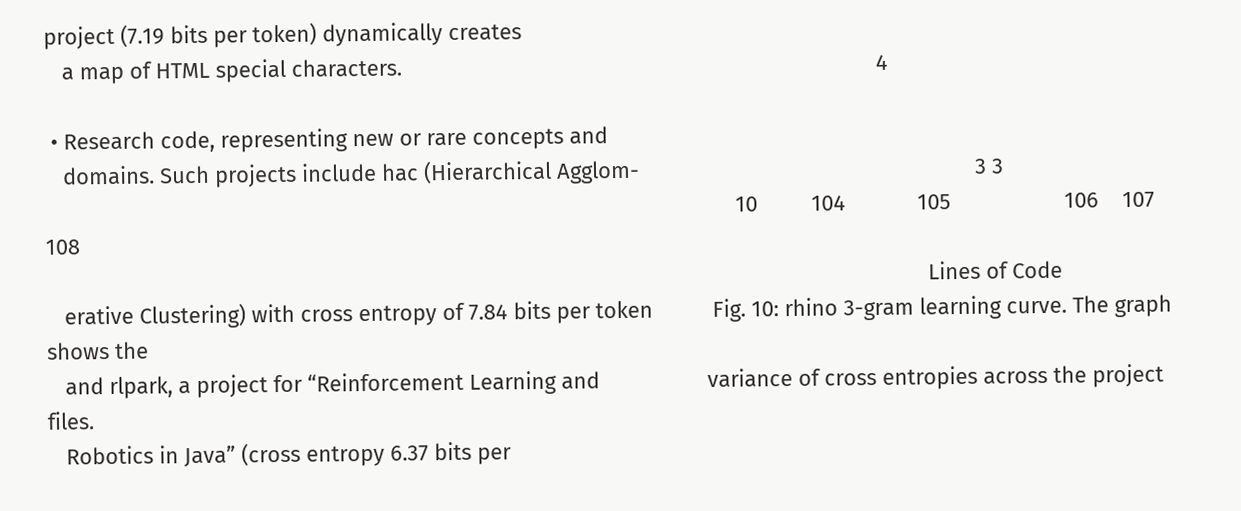project (7.19 bits per token) dynamically creates
   a map of HTML special characters.                                                                               4

 • Research code, representing new or rare concepts and
   domains. Such projects include hac (Hierarchical Agglom-                                                        3 3
                                                                                                                   10         104            105                   106    107    108
                                                                                                                                                   Lines of Code
   erative Clustering) with cross entropy of 7.84 bits per token          Fig. 10: rhino 3-gram learning curve. The graph shows the
   and rlpark, a project for “Reinforcement Learning and                  variance of cross entropies across the project files.
   Robotics in Java” (cross entropy 6.37 bits per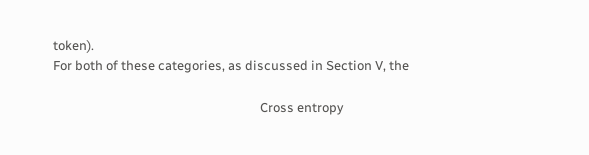token).
For both of these categories, as discussed in Section V, the

                                                                     Cross entropy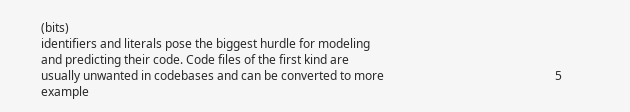(bits)
identifiers and literals pose the biggest hurdle for modeling
and predicting their code. Code files of the first kind are
usually unwanted in codebases and can be converted to more                                                         5            example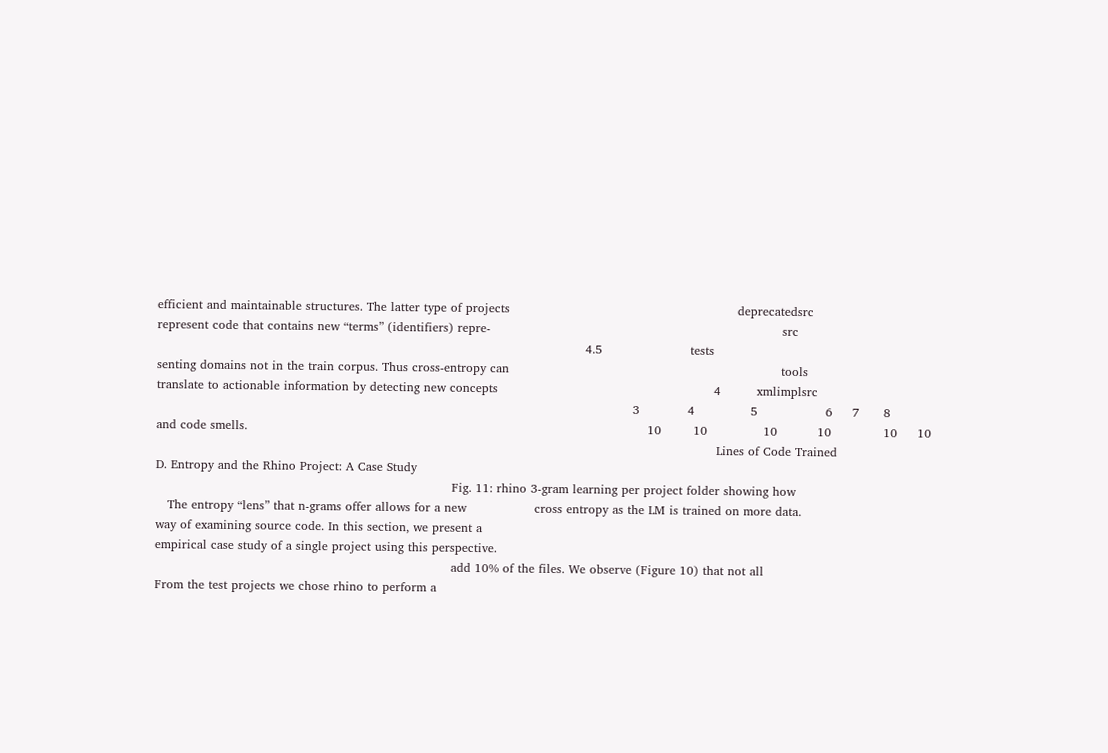efficient and maintainable structures. The latter type of projects                                                         deprecatedsrc
represent code that contains new “terms” (identifiers) repre-                                                                         src
                                                                                                           4.5                      tests
senting domains not in the train corpus. Thus cross-entropy can                                                                    tools
translate to actionable information by detecting new concepts                                                      4         xmlimplsrc
                                                                                                                       3            4              5                 6     7      8
and code smells.                                                                                                    10        10              10          10             10     10
                                                                                                                                            Lines of Code Trained
D. Entropy and the Rhino Project: A Case Study
                                                                          Fig. 11: rhino 3-gram learning per project folder showing how
   The entropy “lens” that n-grams offer allows for a new                 cross entropy as the LM is trained on more data.
way of examining source code. In this section, we present a
empirical case study of a single project using this perspective.
                                                                          add 10% of the files. We observe (Figure 10) that not all
From the test projects we chose rhino to perform a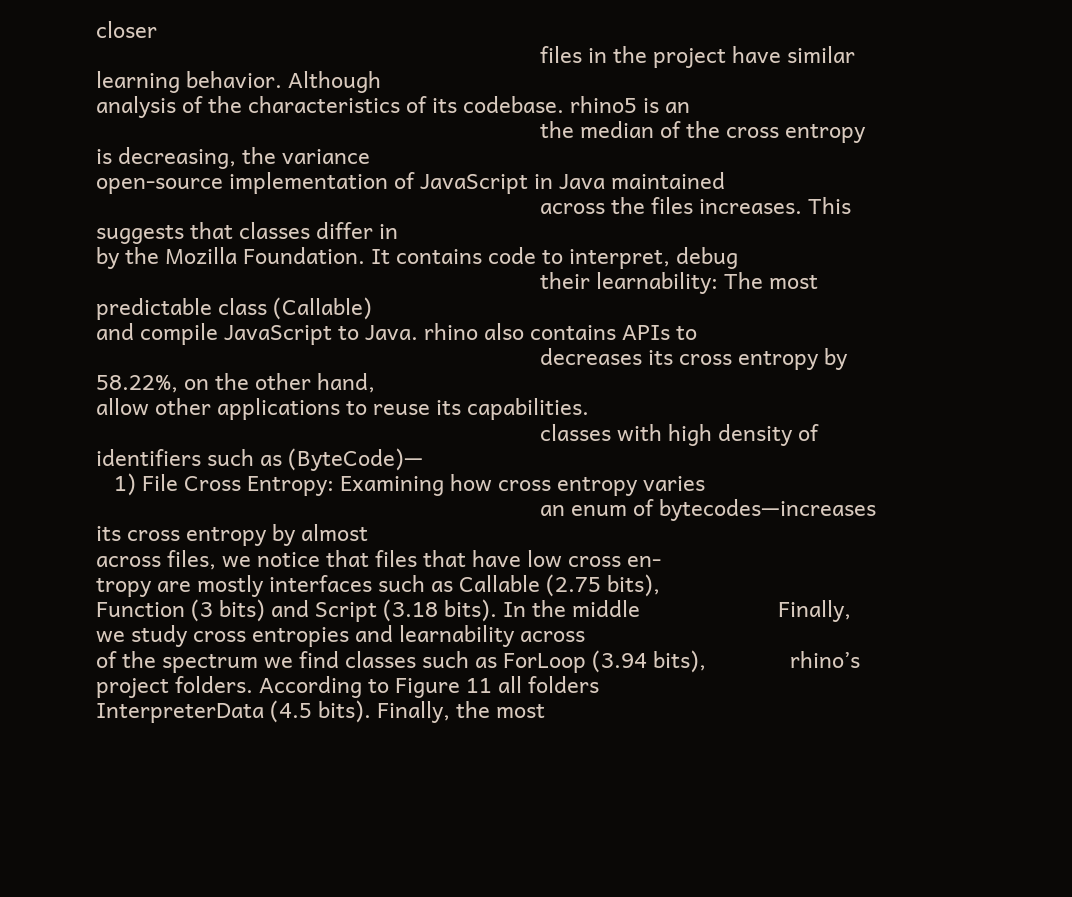closer
                                                                          files in the project have similar learning behavior. Although
analysis of the characteristics of its codebase. rhino5 is an
                                                                          the median of the cross entropy is decreasing, the variance
open-source implementation of JavaScript in Java maintained
                                                                          across the files increases. This suggests that classes differ in
by the Mozilla Foundation. It contains code to interpret, debug
                                                                          their learnability: The most predictable class (Callable)
and compile JavaScript to Java. rhino also contains APIs to
                                                                          decreases its cross entropy by 58.22%, on the other hand,
allow other applications to reuse its capabilities.
                                                                          classes with high density of identifiers such as (ByteCode)—
   1) File Cross Entropy: Examining how cross entropy varies
                                                                          an enum of bytecodes—increases its cross entropy by almost
across files, we notice that files that have low cross en-
tropy are mostly interfaces such as Callable (2.75 bits),
Function (3 bits) and Script (3.18 bits). In the middle                       Finally, we study cross entropies and learnability across
of the spectrum we find classes such as ForLoop (3.94 bits),              rhino’s project folders. According to Figure 11 all folders
InterpreterData (4.5 bits). Finally, the most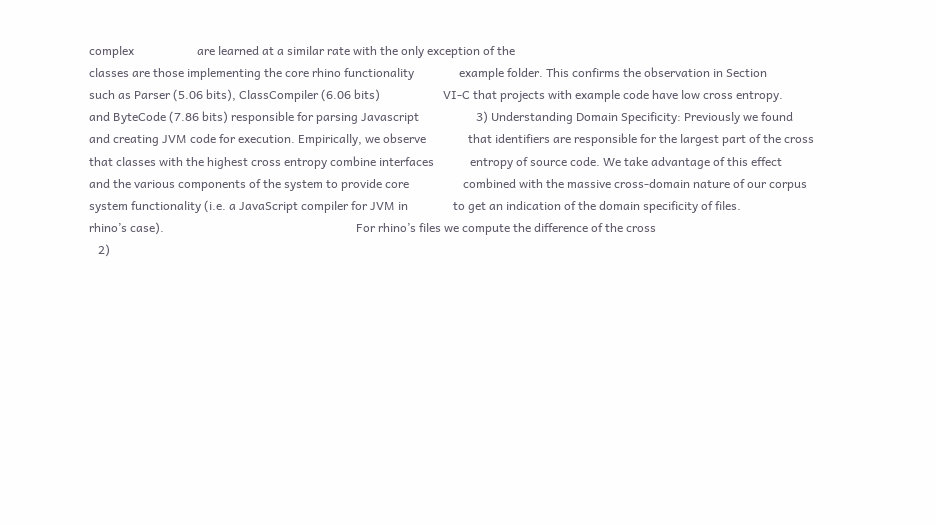complex                     are learned at a similar rate with the only exception of the
classes are those implementing the core rhino functionality               example folder. This confirms the observation in Section
such as Parser (5.06 bits), ClassCompiler (6.06 bits)                     VI-C that projects with example code have low cross entropy.
and ByteCode (7.86 bits) responsible for parsing Javascript                   3) Understanding Domain Specificity: Previously we found
and creating JVM code for execution. Empirically, we observe              that identifiers are responsible for the largest part of the cross
that classes with the highest cross entropy combine interfaces            entropy of source code. We take advantage of this effect
and the various components of the system to provide core                  combined with the massive cross-domain nature of our corpus
system functionality (i.e. a JavaScript compiler for JVM in               to get an indication of the domain specificity of files.
rhino’s case).                                                                For rhino’s files we compute the difference of the cross
   2)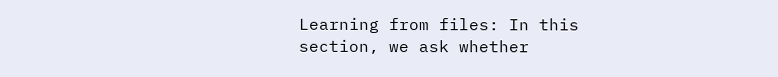Learning from files: In this section, we ask whether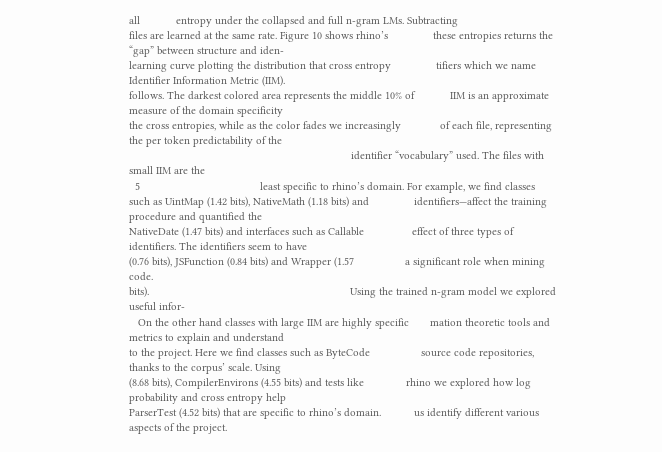all            entropy under the collapsed and full n-gram LMs. Subtracting
files are learned at the same rate. Figure 10 shows rhino’s               these entropies returns the “gap” between structure and iden-
learning curve plotting the distribution that cross entropy               tifiers which we name Identifier Information Metric (IIM).
follows. The darkest colored area represents the middle 10% of            IIM is an approximate measure of the domain specificity
the cross entropies, while as the color fades we increasingly             of each file, representing the per token predictability of the
                                                                          identifier “vocabulary” used. The files with small IIM are the
  5                                        least specific to rhino’s domain. For example, we find classes
such as UintMap (1.42 bits), NativeMath (1.18 bits) and               identifiers—affect the training procedure and quantified the
NativeDate (1.47 bits) and interfaces such as Callable                effect of three types of identifiers. The identifiers seem to have
(0.76 bits), JSFunction (0.84 bits) and Wrapper (1.57                 a significant role when mining code.
bits).                                                                   Using the trained n-gram model we explored useful infor-
   On the other hand classes with large IIM are highly specific       mation theoretic tools and metrics to explain and understand
to the project. Here we find classes such as ByteCode                 source code repositories, thanks to the corpus’ scale. Using
(8.68 bits), CompilerEnvirons (4.55 bits) and tests like              rhino we explored how log probability and cross entropy help
ParserTest (4.52 bits) that are specific to rhino’s domain.           us identify different various aspects of the project.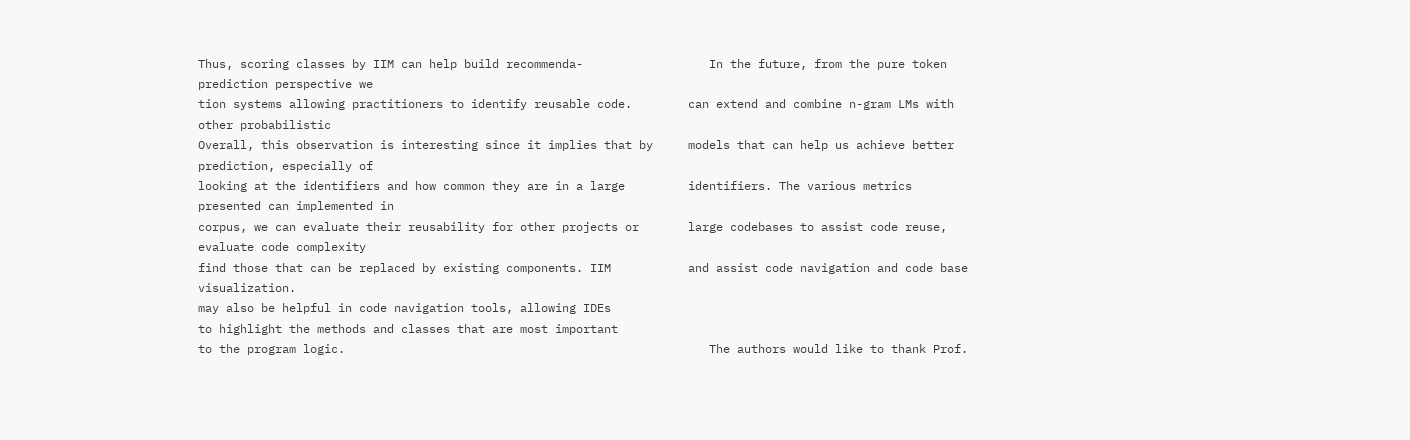Thus, scoring classes by IIM can help build recommenda-                  In the future, from the pure token prediction perspective we
tion systems allowing practitioners to identify reusable code.        can extend and combine n-gram LMs with other probabilistic
Overall, this observation is interesting since it implies that by     models that can help us achieve better prediction, especially of
looking at the identifiers and how common they are in a large         identifiers. The various metrics presented can implemented in
corpus, we can evaluate their reusability for other projects or       large codebases to assist code reuse, evaluate code complexity
find those that can be replaced by existing components. IIM           and assist code navigation and code base visualization.
may also be helpful in code navigation tools, allowing IDEs
to highlight the methods and classes that are most important
to the program logic.                                                    The authors would like to thank Prof.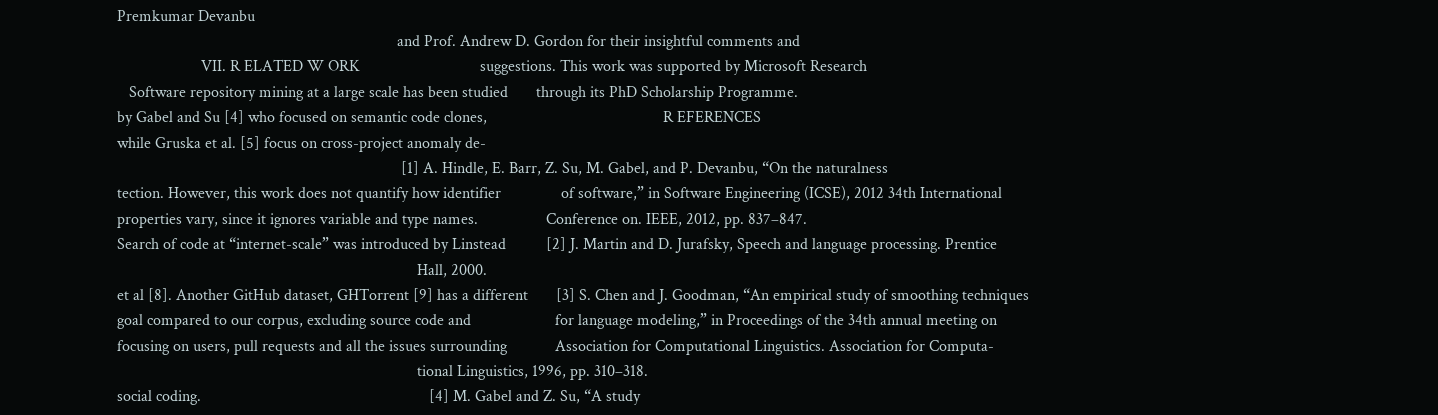Premkumar Devanbu
                                                                      and Prof. Andrew D. Gordon for their insightful comments and
                     VII. R ELATED W ORK                              suggestions. This work was supported by Microsoft Research
   Software repository mining at a large scale has been studied       through its PhD Scholarship Programme.
by Gabel and Su [4] who focused on semantic code clones,                                            R EFERENCES
while Gruska et al. [5] focus on cross-project anomaly de-
                                                                       [1] A. Hindle, E. Barr, Z. Su, M. Gabel, and P. Devanbu, “On the naturalness
tection. However, this work does not quantify how identifier               of software,” in Software Engineering (ICSE), 2012 34th International
properties vary, since it ignores variable and type names.                 Conference on. IEEE, 2012, pp. 837–847.
Search of code at “internet-scale” was introduced by Linstead          [2] J. Martin and D. Jurafsky, Speech and language processing. Prentice
                                                                           Hall, 2000.
et al [8]. Another GitHub dataset, GHTorrent [9] has a different       [3] S. Chen and J. Goodman, “An empirical study of smoothing techniques
goal compared to our corpus, excluding source code and                     for language modeling,” in Proceedings of the 34th annual meeting on
focusing on users, pull requests and all the issues surrounding            Association for Computational Linguistics. Association for Computa-
                                                                           tional Linguistics, 1996, pp. 310–318.
social coding.                                                         [4] M. Gabel and Z. Su, “A study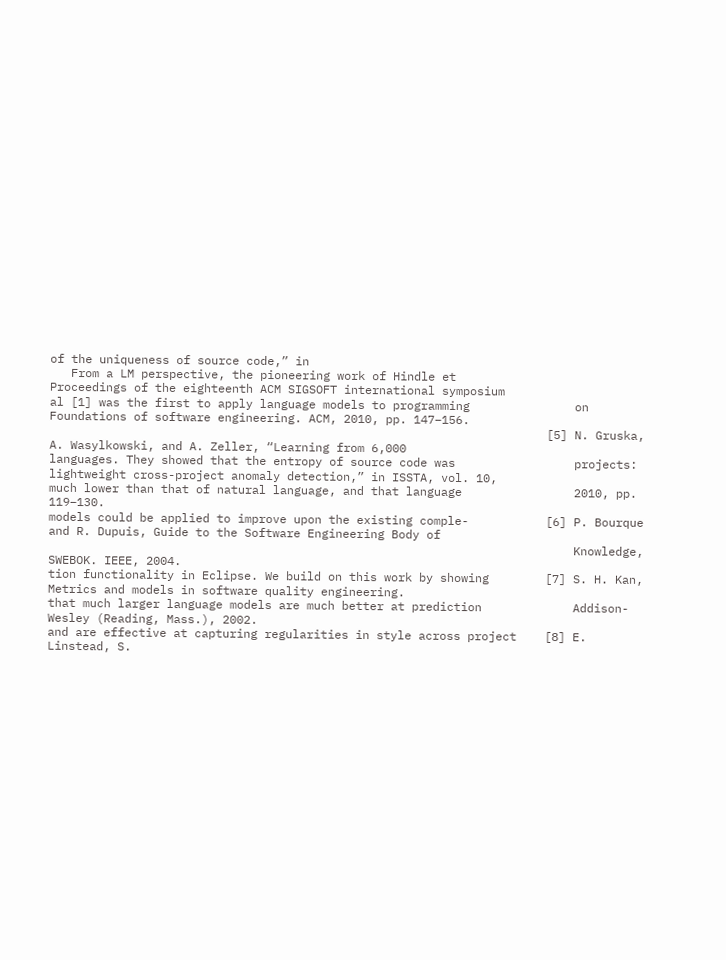of the uniqueness of source code,” in
   From a LM perspective, the pioneering work of Hindle et                 Proceedings of the eighteenth ACM SIGSOFT international symposium
al [1] was the first to apply language models to programming               on Foundations of software engineering. ACM, 2010, pp. 147–156.
                                                                       [5] N. Gruska, A. Wasylkowski, and A. Zeller, “Learning from 6,000
languages. They showed that the entropy of source code was                 projects: lightweight cross-project anomaly detection,” in ISSTA, vol. 10,
much lower than that of natural language, and that language                2010, pp. 119–130.
models could be applied to improve upon the existing comple-           [6] P. Bourque and R. Dupuis, Guide to the Software Engineering Body of
                                                                           Knowledge, SWEBOK. IEEE, 2004.
tion functionality in Eclipse. We build on this work by showing        [7] S. H. Kan, Metrics and models in software quality engineering.
that much larger language models are much better at prediction             Addison-Wesley (Reading, Mass.), 2002.
and are effective at capturing regularities in style across project    [8] E. Linstead, S.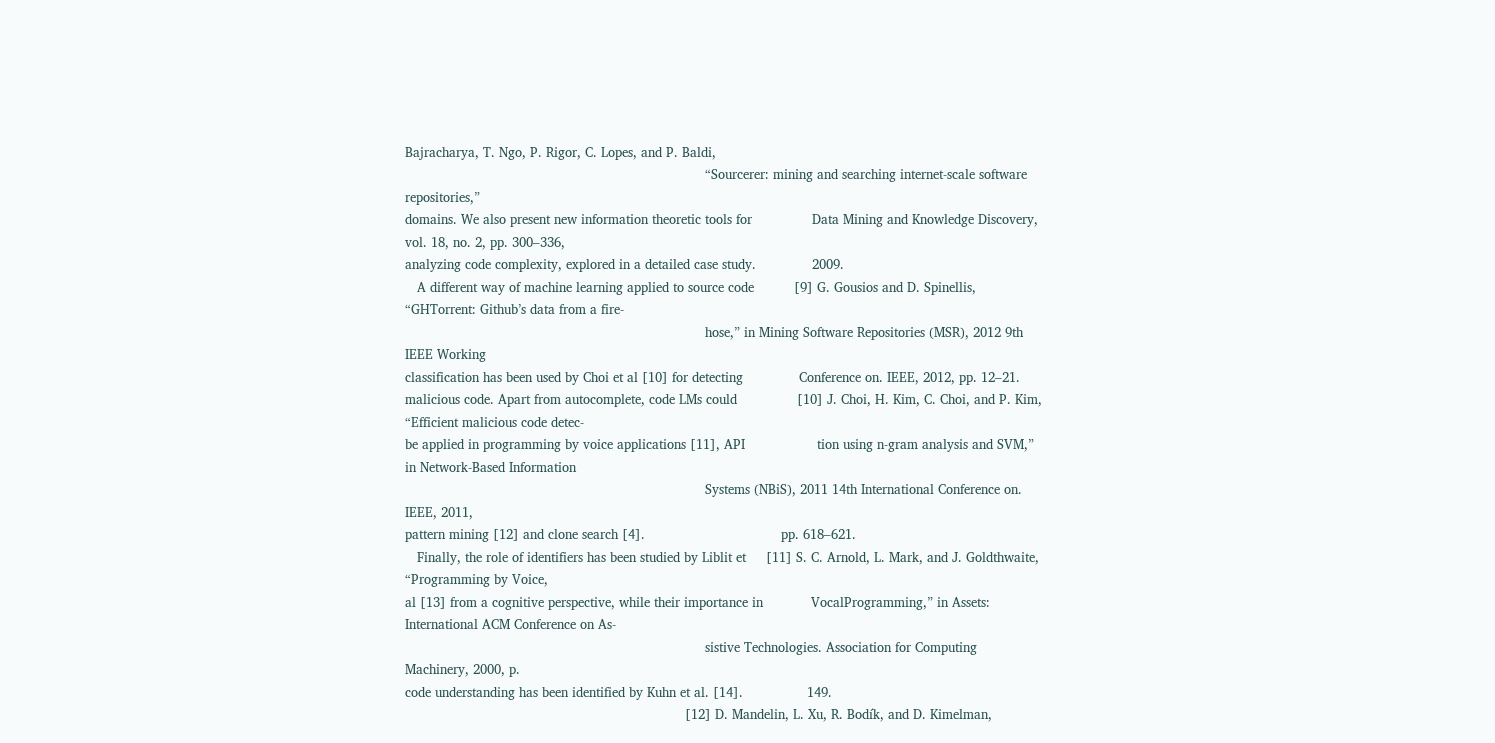Bajracharya, T. Ngo, P. Rigor, C. Lopes, and P. Baldi,
                                                                           “Sourcerer: mining and searching internet-scale software repositories,”
domains. We also present new information theoretic tools for               Data Mining and Knowledge Discovery, vol. 18, no. 2, pp. 300–336,
analyzing code complexity, explored in a detailed case study.              2009.
   A different way of machine learning applied to source code          [9] G. Gousios and D. Spinellis, “GHTorrent: Github’s data from a fire-
                                                                           hose,” in Mining Software Repositories (MSR), 2012 9th IEEE Working
classification has been used by Choi et al [10] for detecting              Conference on. IEEE, 2012, pp. 12–21.
malicious code. Apart from autocomplete, code LMs could               [10] J. Choi, H. Kim, C. Choi, and P. Kim, “Efficient malicious code detec-
be applied in programming by voice applications [11], API                  tion using n-gram analysis and SVM,” in Network-Based Information
                                                                           Systems (NBiS), 2011 14th International Conference on. IEEE, 2011,
pattern mining [12] and clone search [4].                                  pp. 618–621.
   Finally, the role of identifiers has been studied by Liblit et     [11] S. C. Arnold, L. Mark, and J. Goldthwaite, “Programming by Voice,
al [13] from a cognitive perspective, while their importance in            VocalProgramming,” in Assets: International ACM Conference on As-
                                                                           sistive Technologies. Association for Computing Machinery, 2000, p.
code understanding has been identified by Kuhn et al. [14].                149.
                                                                      [12] D. Mandelin, L. Xu, R. Bodı́k, and D. Kimelman,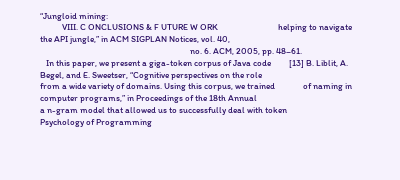“Jungloid mining:
           VIII. C ONCLUSIONS & F UTURE W ORK                              helping to navigate the API jungle,” in ACM SIGPLAN Notices, vol. 40,
                                                                           no. 6. ACM, 2005, pp. 48–61.
   In this paper, we present a giga-token corpus of Java code         [13] B. Liblit, A. Begel, and E. Sweetser, “Cognitive perspectives on the role
from a wide variety of domains. Using this corpus, we trained              of naming in computer programs,” in Proceedings of the 18th Annual
a n-gram model that allowed us to successfully deal with token             Psychology of Programming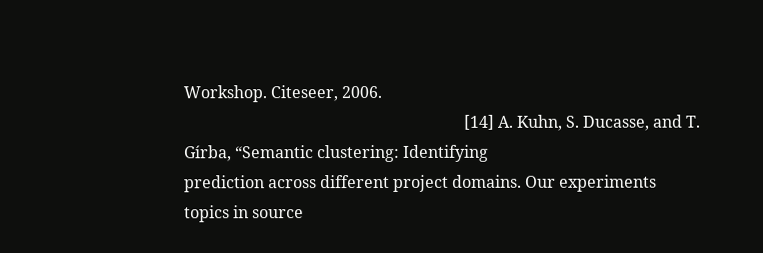Workshop. Citeseer, 2006.
                                                                      [14] A. Kuhn, S. Ducasse, and T. Gı́rba, “Semantic clustering: Identifying
prediction across different project domains. Our experiments               topics in source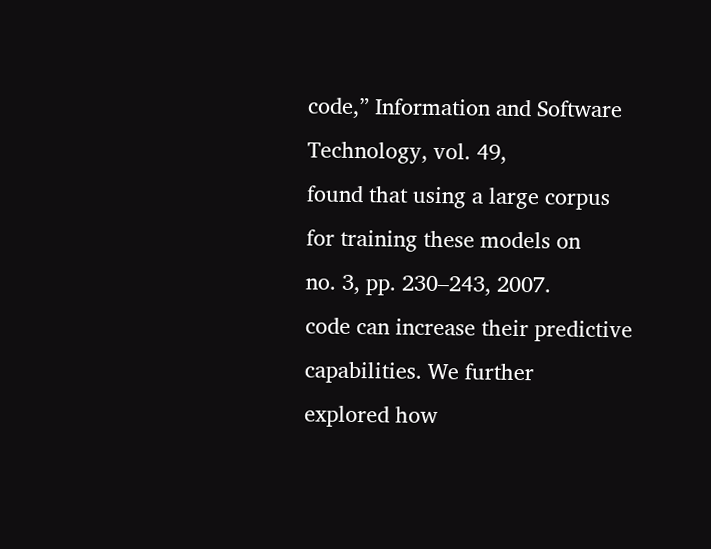code,” Information and Software Technology, vol. 49,
found that using a large corpus for training these models on               no. 3, pp. 230–243, 2007.
code can increase their predictive capabilities. We further
explored how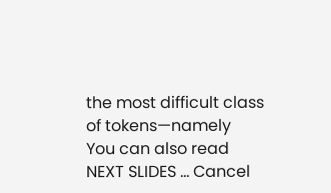the most difficult class of tokens—namely
You can also read
NEXT SLIDES ... Cancel